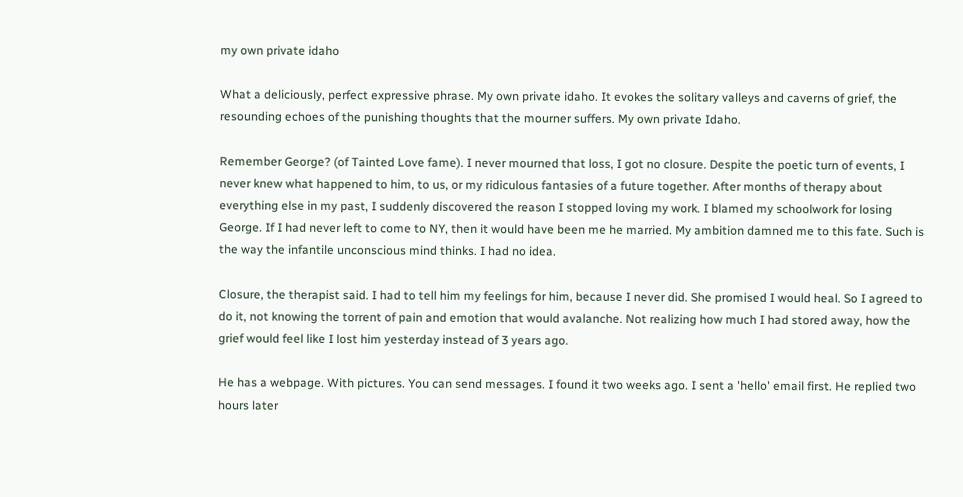my own private idaho

What a deliciously, perfect expressive phrase. My own private idaho. It evokes the solitary valleys and caverns of grief, the resounding echoes of the punishing thoughts that the mourner suffers. My own private Idaho.

Remember George? (of Tainted Love fame). I never mourned that loss, I got no closure. Despite the poetic turn of events, I never knew what happened to him, to us, or my ridiculous fantasies of a future together. After months of therapy about everything else in my past, I suddenly discovered the reason I stopped loving my work. I blamed my schoolwork for losing George. If I had never left to come to NY, then it would have been me he married. My ambition damned me to this fate. Such is the way the infantile unconscious mind thinks. I had no idea.

Closure, the therapist said. I had to tell him my feelings for him, because I never did. She promised I would heal. So I agreed to do it, not knowing the torrent of pain and emotion that would avalanche. Not realizing how much I had stored away, how the grief would feel like I lost him yesterday instead of 3 years ago.

He has a webpage. With pictures. You can send messages. I found it two weeks ago. I sent a 'hello' email first. He replied two hours later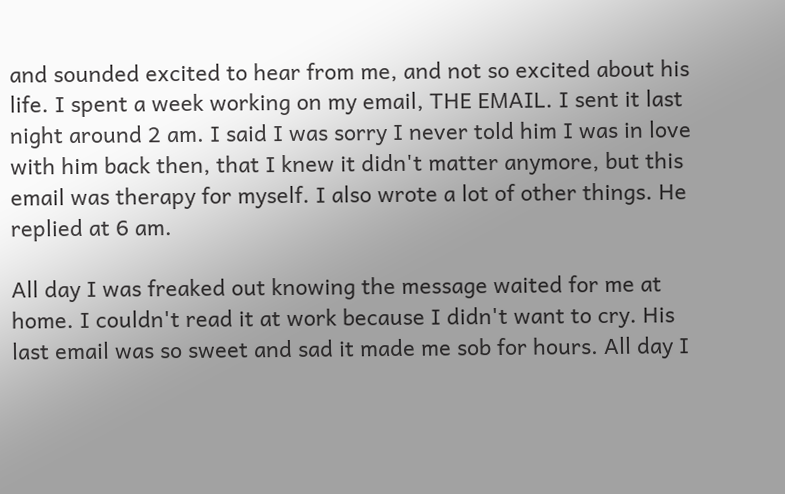and sounded excited to hear from me, and not so excited about his life. I spent a week working on my email, THE EMAIL. I sent it last night around 2 am. I said I was sorry I never told him I was in love with him back then, that I knew it didn't matter anymore, but this email was therapy for myself. I also wrote a lot of other things. He replied at 6 am.

All day I was freaked out knowing the message waited for me at home. I couldn't read it at work because I didn't want to cry. His last email was so sweet and sad it made me sob for hours. All day I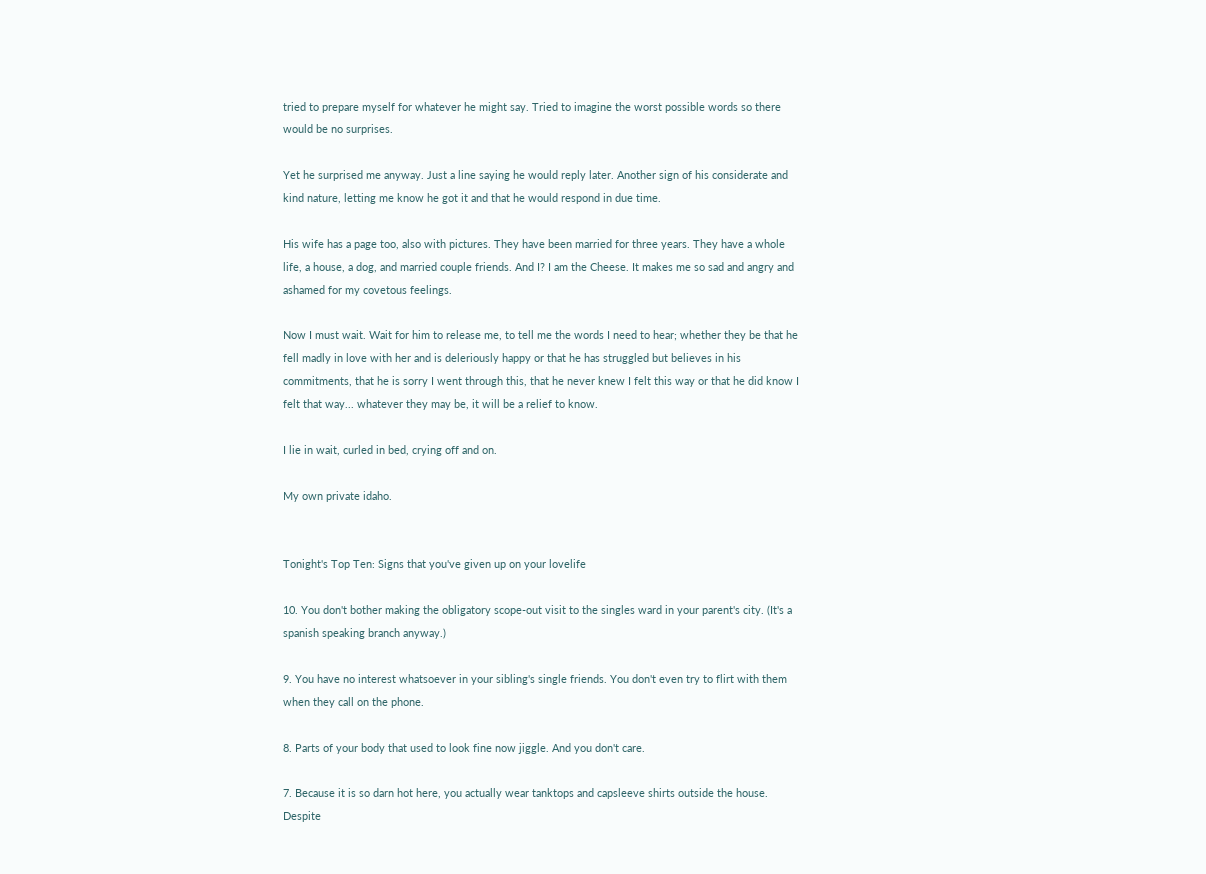tried to prepare myself for whatever he might say. Tried to imagine the worst possible words so there would be no surprises.

Yet he surprised me anyway. Just a line saying he would reply later. Another sign of his considerate and kind nature, letting me know he got it and that he would respond in due time.

His wife has a page too, also with pictures. They have been married for three years. They have a whole life, a house, a dog, and married couple friends. And I? I am the Cheese. It makes me so sad and angry and ashamed for my covetous feelings.

Now I must wait. Wait for him to release me, to tell me the words I need to hear; whether they be that he fell madly in love with her and is deleriously happy or that he has struggled but believes in his commitments, that he is sorry I went through this, that he never knew I felt this way or that he did know I felt that way... whatever they may be, it will be a relief to know.

I lie in wait, curled in bed, crying off and on.

My own private idaho.


Tonight's Top Ten: Signs that you've given up on your lovelife

10. You don't bother making the obligatory scope-out visit to the singles ward in your parent's city. (It's a spanish speaking branch anyway.)

9. You have no interest whatsoever in your sibling's single friends. You don't even try to flirt with them when they call on the phone.

8. Parts of your body that used to look fine now jiggle. And you don't care.

7. Because it is so darn hot here, you actually wear tanktops and capsleeve shirts outside the house. Despite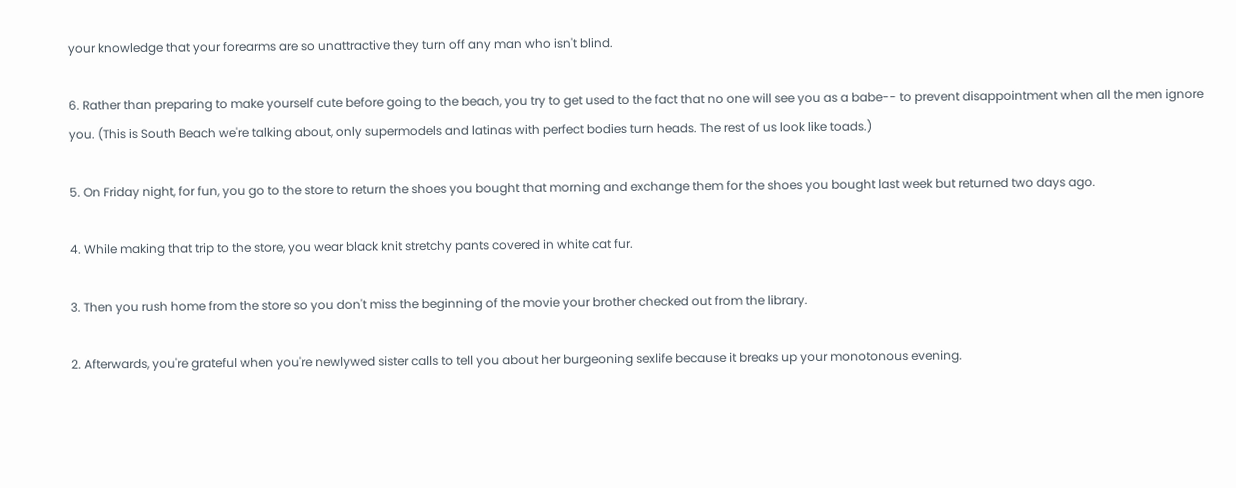your knowledge that your forearms are so unattractive they turn off any man who isn't blind.

6. Rather than preparing to make yourself cute before going to the beach, you try to get used to the fact that no one will see you as a babe-- to prevent disappointment when all the men ignore you. (This is South Beach we're talking about, only supermodels and latinas with perfect bodies turn heads. The rest of us look like toads.)

5. On Friday night, for fun, you go to the store to return the shoes you bought that morning and exchange them for the shoes you bought last week but returned two days ago.

4. While making that trip to the store, you wear black knit stretchy pants covered in white cat fur.

3. Then you rush home from the store so you don't miss the beginning of the movie your brother checked out from the library.

2. Afterwards, you're grateful when you're newlywed sister calls to tell you about her burgeoning sexlife because it breaks up your monotonous evening.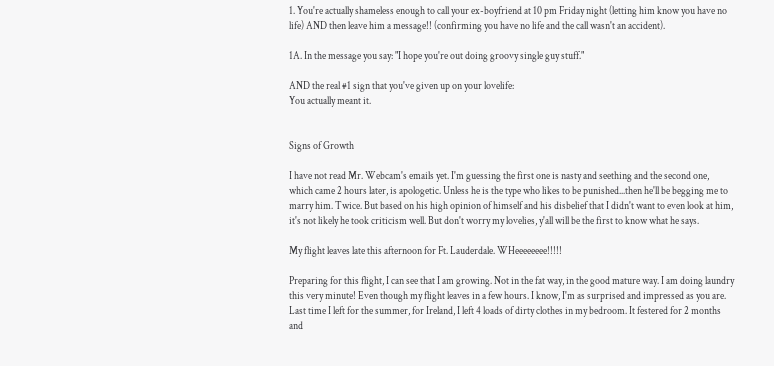1. You're actually shameless enough to call your ex-boyfriend at 10 pm Friday night (letting him know you have no life) AND then leave him a message!! (confirming you have no life and the call wasn't an accident).

1A. In the message you say: "I hope you're out doing groovy single guy stuff."

AND the real #1 sign that you've given up on your lovelife:
You actually meant it.


Signs of Growth

I have not read Mr. Webcam's emails yet. I'm guessing the first one is nasty and seething and the second one, which came 2 hours later, is apologetic. Unless he is the type who likes to be punished...then he'll be begging me to marry him. Twice. But based on his high opinion of himself and his disbelief that I didn't want to even look at him, it's not likely he took criticism well. But don't worry my lovelies, y'all will be the first to know what he says.

My flight leaves late this afternoon for Ft. Lauderdale. WHeeeeeeee!!!!!

Preparing for this flight, I can see that I am growing. Not in the fat way, in the good mature way. I am doing laundry this very minute! Even though my flight leaves in a few hours. I know, I'm as surprised and impressed as you are. Last time I left for the summer, for Ireland, I left 4 loads of dirty clothes in my bedroom. It festered for 2 months and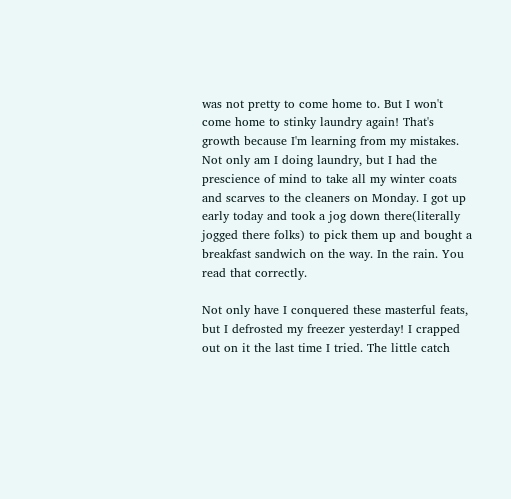was not pretty to come home to. But I won't come home to stinky laundry again! That's growth because I'm learning from my mistakes. Not only am I doing laundry, but I had the prescience of mind to take all my winter coats and scarves to the cleaners on Monday. I got up early today and took a jog down there(literally jogged there folks) to pick them up and bought a breakfast sandwich on the way. In the rain. You read that correctly.

Not only have I conquered these masterful feats, but I defrosted my freezer yesterday! I crapped out on it the last time I tried. The little catch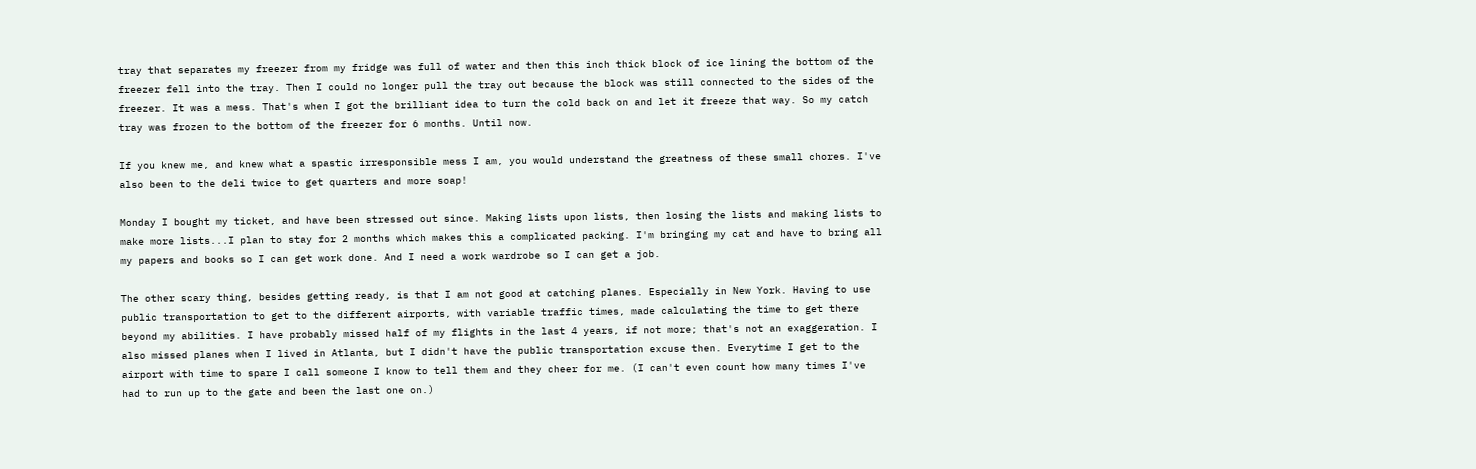tray that separates my freezer from my fridge was full of water and then this inch thick block of ice lining the bottom of the freezer fell into the tray. Then I could no longer pull the tray out because the block was still connected to the sides of the freezer. It was a mess. That's when I got the brilliant idea to turn the cold back on and let it freeze that way. So my catch tray was frozen to the bottom of the freezer for 6 months. Until now.

If you knew me, and knew what a spastic irresponsible mess I am, you would understand the greatness of these small chores. I've also been to the deli twice to get quarters and more soap!

Monday I bought my ticket, and have been stressed out since. Making lists upon lists, then losing the lists and making lists to make more lists...I plan to stay for 2 months which makes this a complicated packing. I'm bringing my cat and have to bring all my papers and books so I can get work done. And I need a work wardrobe so I can get a job.

The other scary thing, besides getting ready, is that I am not good at catching planes. Especially in New York. Having to use public transportation to get to the different airports, with variable traffic times, made calculating the time to get there beyond my abilities. I have probably missed half of my flights in the last 4 years, if not more; that's not an exaggeration. I also missed planes when I lived in Atlanta, but I didn't have the public transportation excuse then. Everytime I get to the airport with time to spare I call someone I know to tell them and they cheer for me. (I can't even count how many times I've had to run up to the gate and been the last one on.)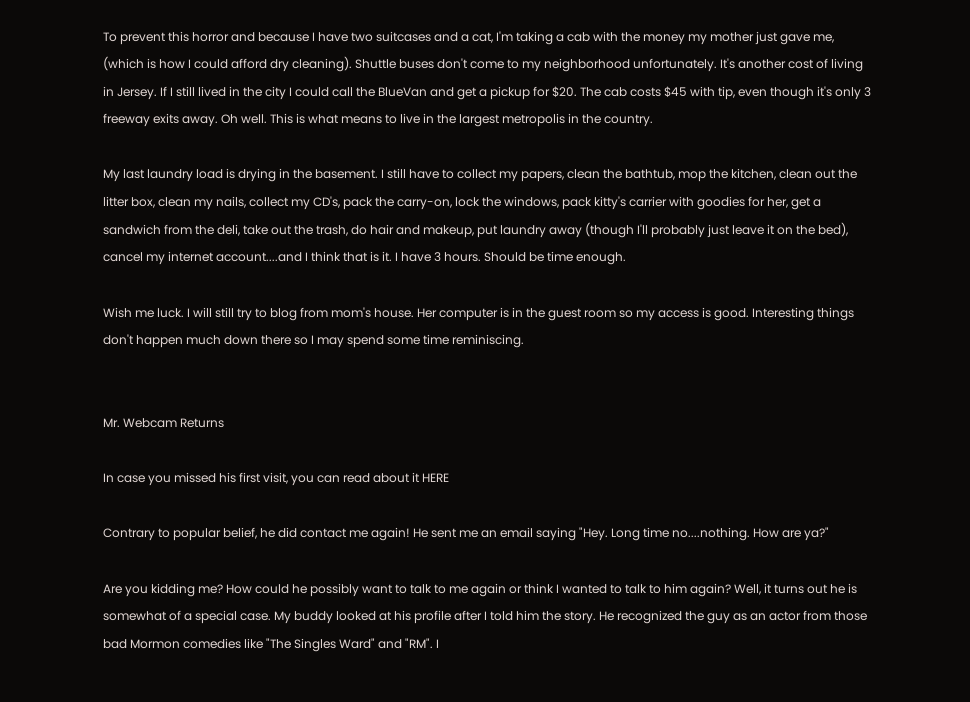To prevent this horror and because I have two suitcases and a cat, I'm taking a cab with the money my mother just gave me, (which is how I could afford dry cleaning). Shuttle buses don't come to my neighborhood unfortunately. It's another cost of living in Jersey. If I still lived in the city I could call the BlueVan and get a pickup for $20. The cab costs $45 with tip, even though it's only 3 freeway exits away. Oh well. This is what means to live in the largest metropolis in the country.

My last laundry load is drying in the basement. I still have to collect my papers, clean the bathtub, mop the kitchen, clean out the litter box, clean my nails, collect my CD's, pack the carry-on, lock the windows, pack kitty's carrier with goodies for her, get a sandwich from the deli, take out the trash, do hair and makeup, put laundry away (though I'll probably just leave it on the bed), cancel my internet account....and I think that is it. I have 3 hours. Should be time enough.

Wish me luck. I will still try to blog from mom's house. Her computer is in the guest room so my access is good. Interesting things don't happen much down there so I may spend some time reminiscing.


Mr. Webcam Returns

In case you missed his first visit, you can read about it HERE

Contrary to popular belief, he did contact me again! He sent me an email saying "Hey. Long time no....nothing. How are ya?"

Are you kidding me? How could he possibly want to talk to me again or think I wanted to talk to him again? Well, it turns out he is somewhat of a special case. My buddy looked at his profile after I told him the story. He recognized the guy as an actor from those bad Mormon comedies like "The Singles Ward" and "RM". I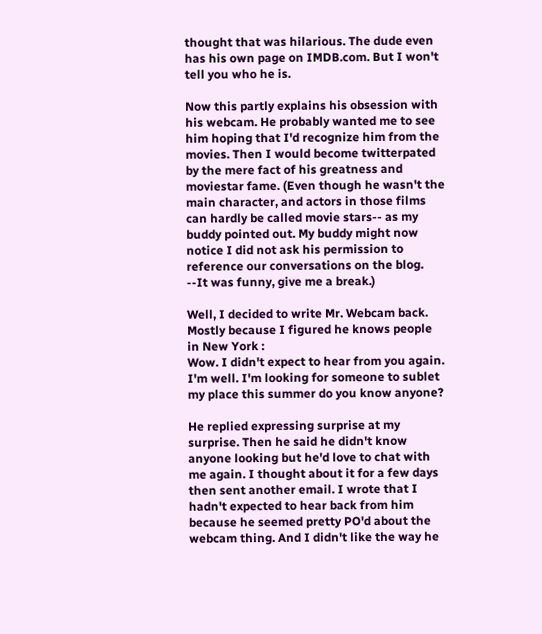thought that was hilarious. The dude even has his own page on IMDB.com. But I won't tell you who he is.

Now this partly explains his obsession with his webcam. He probably wanted me to see him hoping that I'd recognize him from the movies. Then I would become twitterpated by the mere fact of his greatness and moviestar fame. (Even though he wasn't the main character, and actors in those films can hardly be called movie stars-- as my buddy pointed out. My buddy might now notice I did not ask his permission to reference our conversations on the blog. --It was funny, give me a break.)

Well, I decided to write Mr. Webcam back. Mostly because I figured he knows people in New York :
Wow. I didn't expect to hear from you again. I'm well. I'm looking for someone to sublet my place this summer do you know anyone?

He replied expressing surprise at my surprise. Then he said he didn't know anyone looking but he'd love to chat with me again. I thought about it for a few days then sent another email. I wrote that I hadn't expected to hear back from him because he seemed pretty PO'd about the webcam thing. And I didn't like the way he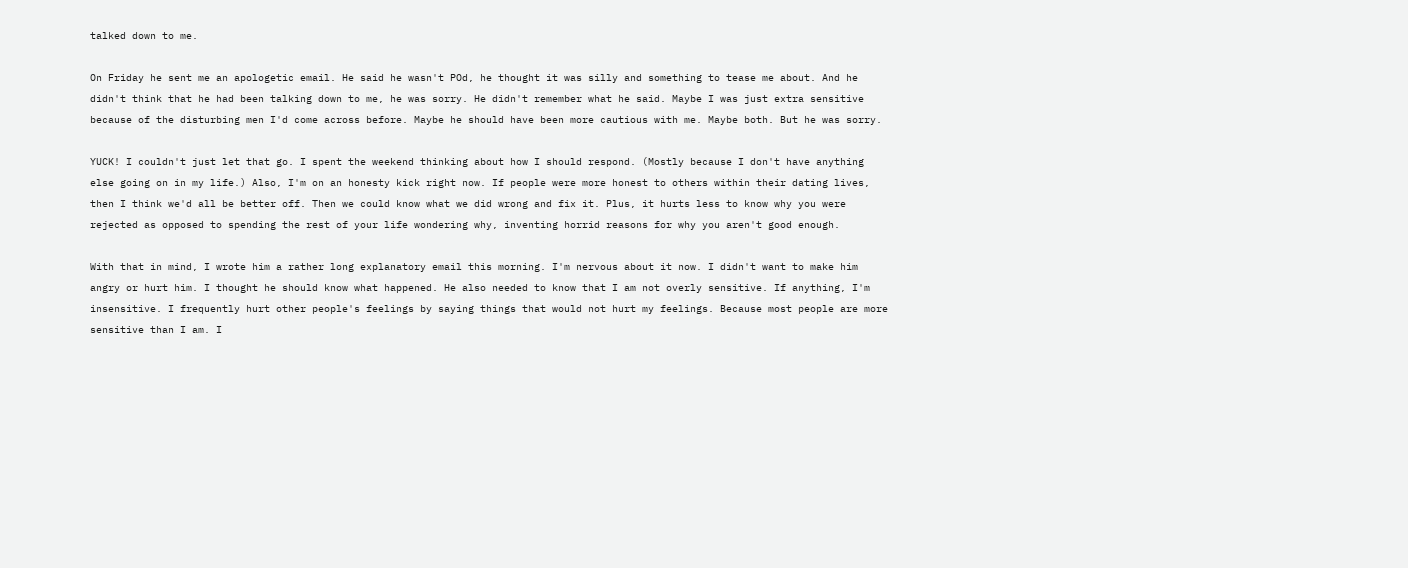talked down to me.

On Friday he sent me an apologetic email. He said he wasn't POd, he thought it was silly and something to tease me about. And he didn't think that he had been talking down to me, he was sorry. He didn't remember what he said. Maybe I was just extra sensitive because of the disturbing men I'd come across before. Maybe he should have been more cautious with me. Maybe both. But he was sorry.

YUCK! I couldn't just let that go. I spent the weekend thinking about how I should respond. (Mostly because I don't have anything else going on in my life.) Also, I'm on an honesty kick right now. If people were more honest to others within their dating lives, then I think we'd all be better off. Then we could know what we did wrong and fix it. Plus, it hurts less to know why you were rejected as opposed to spending the rest of your life wondering why, inventing horrid reasons for why you aren't good enough.

With that in mind, I wrote him a rather long explanatory email this morning. I'm nervous about it now. I didn't want to make him angry or hurt him. I thought he should know what happened. He also needed to know that I am not overly sensitive. If anything, I'm insensitive. I frequently hurt other people's feelings by saying things that would not hurt my feelings. Because most people are more sensitive than I am. I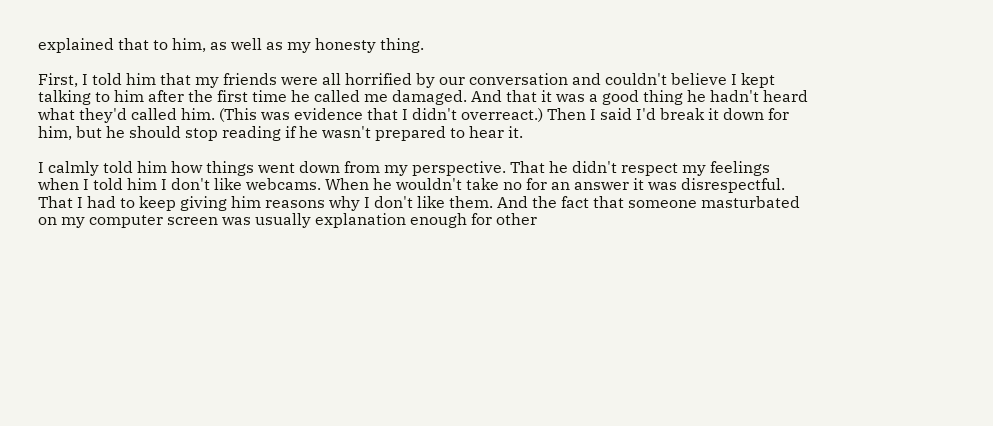explained that to him, as well as my honesty thing.

First, I told him that my friends were all horrified by our conversation and couldn't believe I kept talking to him after the first time he called me damaged. And that it was a good thing he hadn't heard what they'd called him. (This was evidence that I didn't overreact.) Then I said I'd break it down for him, but he should stop reading if he wasn't prepared to hear it.

I calmly told him how things went down from my perspective. That he didn't respect my feelings when I told him I don't like webcams. When he wouldn't take no for an answer it was disrespectful. That I had to keep giving him reasons why I don't like them. And the fact that someone masturbated on my computer screen was usually explanation enough for other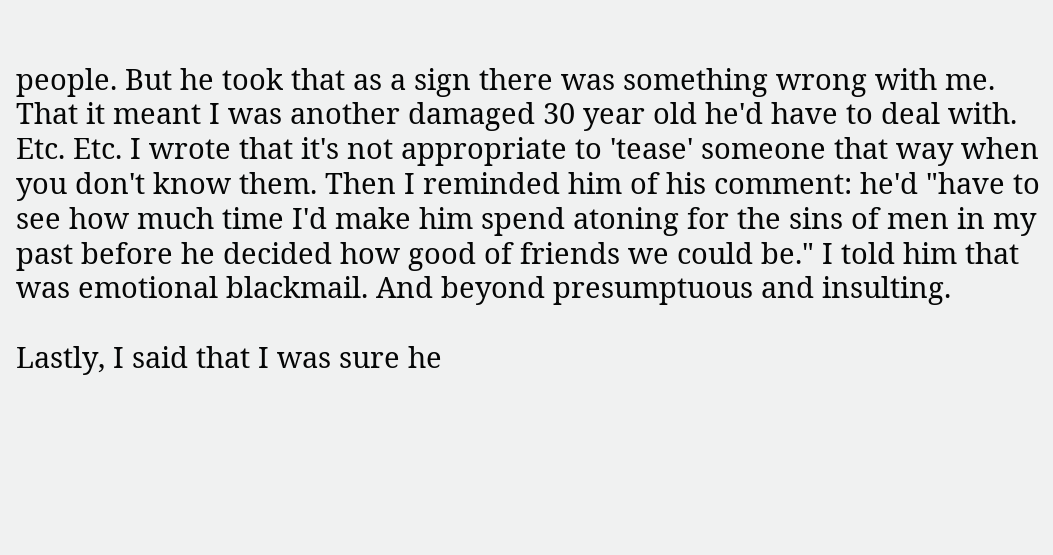people. But he took that as a sign there was something wrong with me. That it meant I was another damaged 30 year old he'd have to deal with. Etc. Etc. I wrote that it's not appropriate to 'tease' someone that way when you don't know them. Then I reminded him of his comment: he'd "have to see how much time I'd make him spend atoning for the sins of men in my past before he decided how good of friends we could be." I told him that was emotional blackmail. And beyond presumptuous and insulting.

Lastly, I said that I was sure he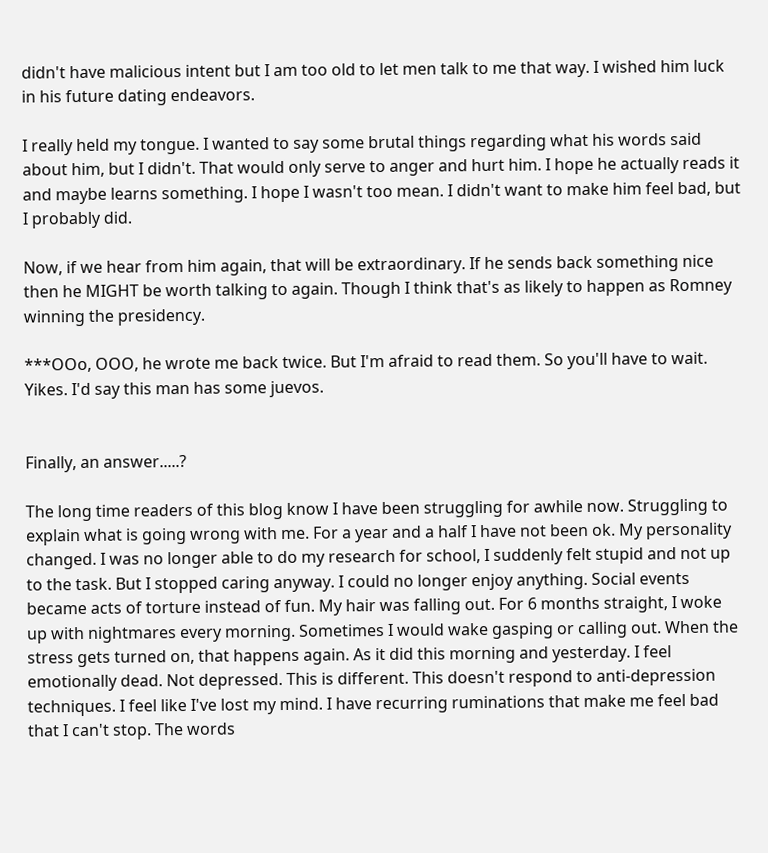didn't have malicious intent but I am too old to let men talk to me that way. I wished him luck in his future dating endeavors.

I really held my tongue. I wanted to say some brutal things regarding what his words said about him, but I didn't. That would only serve to anger and hurt him. I hope he actually reads it and maybe learns something. I hope I wasn't too mean. I didn't want to make him feel bad, but I probably did.

Now, if we hear from him again, that will be extraordinary. If he sends back something nice then he MIGHT be worth talking to again. Though I think that's as likely to happen as Romney winning the presidency.

***OOo, OOO, he wrote me back twice. But I'm afraid to read them. So you'll have to wait. Yikes. I'd say this man has some juevos.


Finally, an answer.....?

The long time readers of this blog know I have been struggling for awhile now. Struggling to explain what is going wrong with me. For a year and a half I have not been ok. My personality changed. I was no longer able to do my research for school, I suddenly felt stupid and not up to the task. But I stopped caring anyway. I could no longer enjoy anything. Social events became acts of torture instead of fun. My hair was falling out. For 6 months straight, I woke up with nightmares every morning. Sometimes I would wake gasping or calling out. When the stress gets turned on, that happens again. As it did this morning and yesterday. I feel emotionally dead. Not depressed. This is different. This doesn't respond to anti-depression techniques. I feel like I've lost my mind. I have recurring ruminations that make me feel bad that I can't stop. The words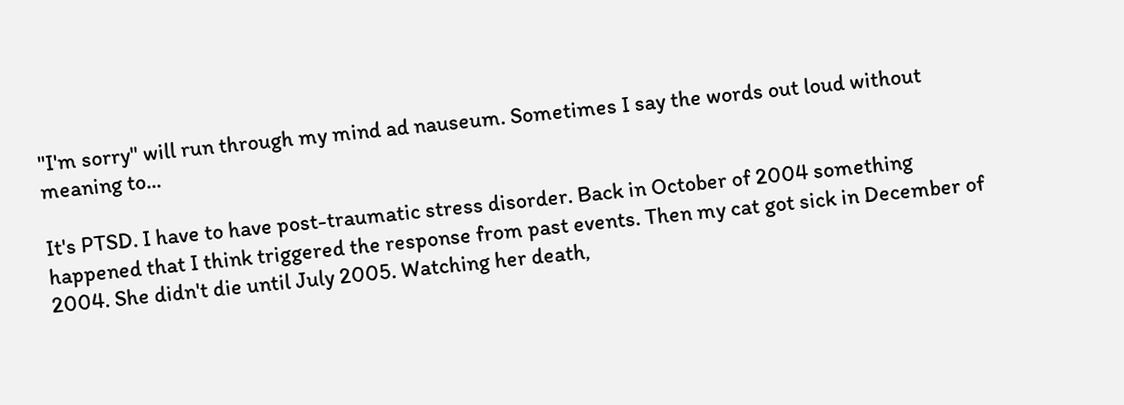"I'm sorry" will run through my mind ad nauseum. Sometimes I say the words out loud without meaning to...

It's PTSD. I have to have post-traumatic stress disorder. Back in October of 2004 something happened that I think triggered the response from past events. Then my cat got sick in December of 2004. She didn't die until July 2005. Watching her death,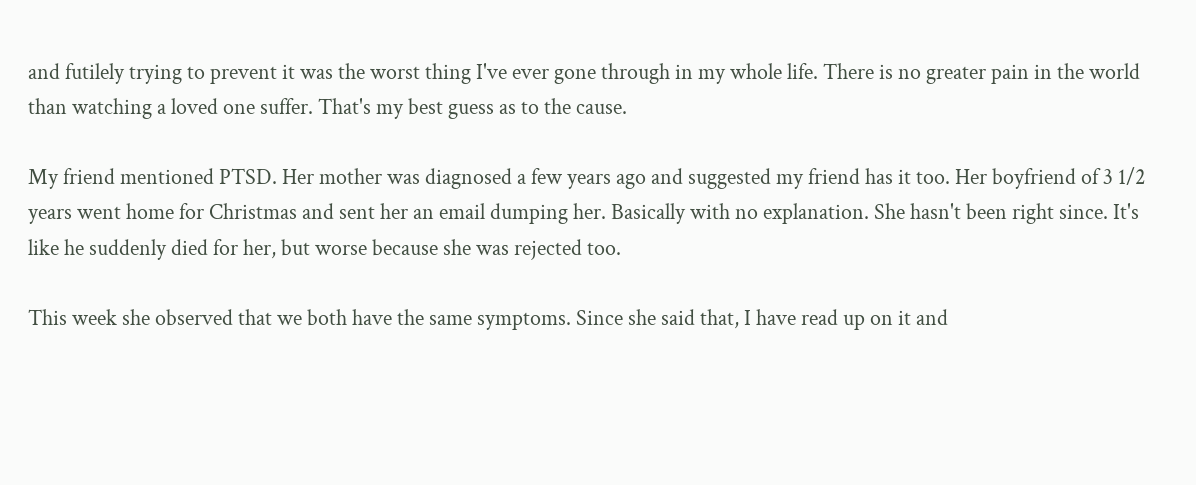and futilely trying to prevent it was the worst thing I've ever gone through in my whole life. There is no greater pain in the world than watching a loved one suffer. That's my best guess as to the cause.

My friend mentioned PTSD. Her mother was diagnosed a few years ago and suggested my friend has it too. Her boyfriend of 3 1/2 years went home for Christmas and sent her an email dumping her. Basically with no explanation. She hasn't been right since. It's like he suddenly died for her, but worse because she was rejected too.

This week she observed that we both have the same symptoms. Since she said that, I have read up on it and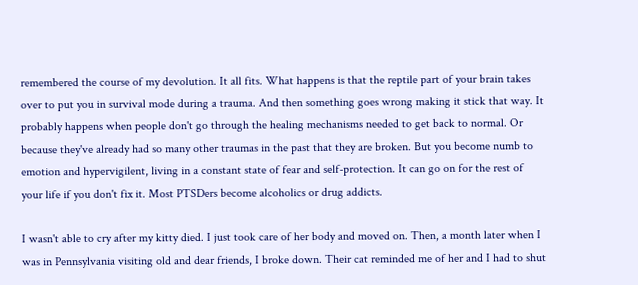remembered the course of my devolution. It all fits. What happens is that the reptile part of your brain takes over to put you in survival mode during a trauma. And then something goes wrong making it stick that way. It probably happens when people don't go through the healing mechanisms needed to get back to normal. Or because they've already had so many other traumas in the past that they are broken. But you become numb to emotion and hypervigilent, living in a constant state of fear and self-protection. It can go on for the rest of your life if you don't fix it. Most PTSDers become alcoholics or drug addicts.

I wasn't able to cry after my kitty died. I just took care of her body and moved on. Then, a month later when I was in Pennsylvania visiting old and dear friends, I broke down. Their cat reminded me of her and I had to shut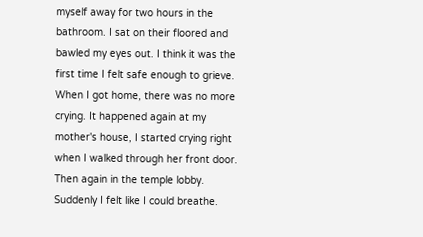myself away for two hours in the bathroom. I sat on their floored and bawled my eyes out. I think it was the first time I felt safe enough to grieve. When I got home, there was no more crying. It happened again at my mother's house, I started crying right when I walked through her front door. Then again in the temple lobby. Suddenly I felt like I could breathe.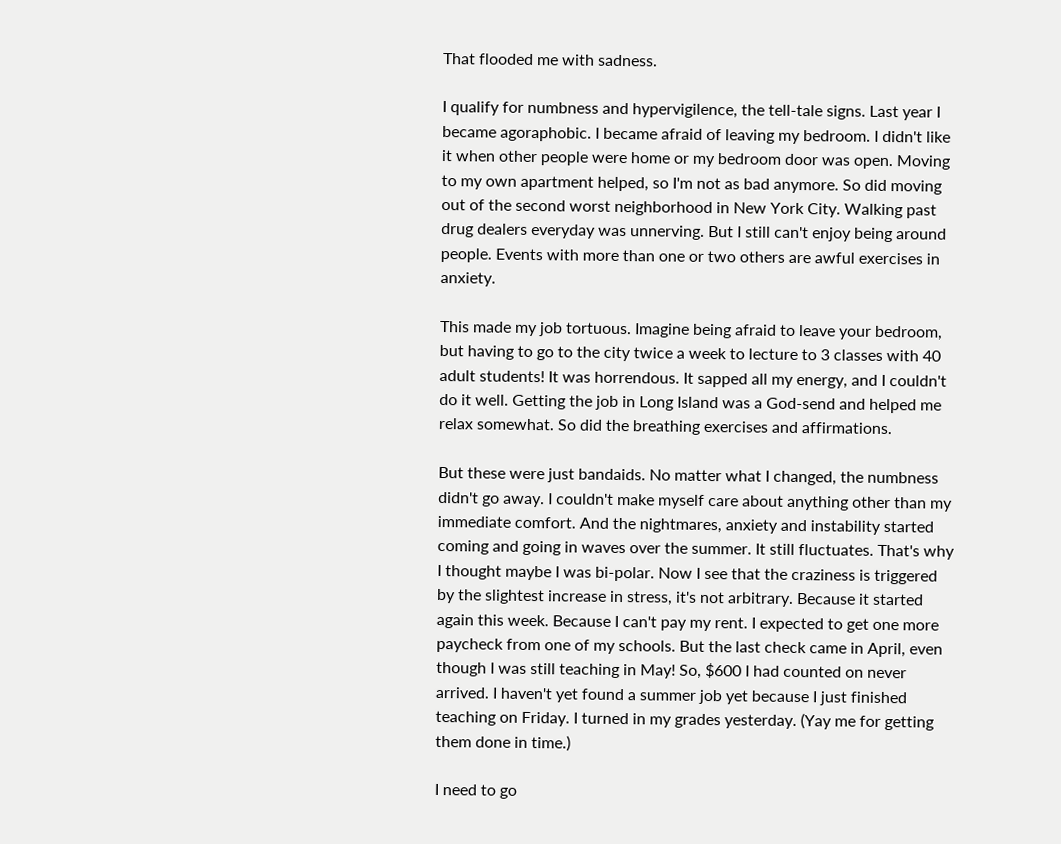That flooded me with sadness.

I qualify for numbness and hypervigilence, the tell-tale signs. Last year I became agoraphobic. I became afraid of leaving my bedroom. I didn't like it when other people were home or my bedroom door was open. Moving to my own apartment helped, so I'm not as bad anymore. So did moving out of the second worst neighborhood in New York City. Walking past drug dealers everyday was unnerving. But I still can't enjoy being around people. Events with more than one or two others are awful exercises in anxiety.

This made my job tortuous. Imagine being afraid to leave your bedroom, but having to go to the city twice a week to lecture to 3 classes with 40 adult students! It was horrendous. It sapped all my energy, and I couldn't do it well. Getting the job in Long Island was a God-send and helped me relax somewhat. So did the breathing exercises and affirmations.

But these were just bandaids. No matter what I changed, the numbness didn't go away. I couldn't make myself care about anything other than my immediate comfort. And the nightmares, anxiety and instability started coming and going in waves over the summer. It still fluctuates. That's why I thought maybe I was bi-polar. Now I see that the craziness is triggered by the slightest increase in stress, it's not arbitrary. Because it started again this week. Because I can't pay my rent. I expected to get one more paycheck from one of my schools. But the last check came in April, even though I was still teaching in May! So, $600 I had counted on never arrived. I haven't yet found a summer job yet because I just finished teaching on Friday. I turned in my grades yesterday. (Yay me for getting them done in time.)

I need to go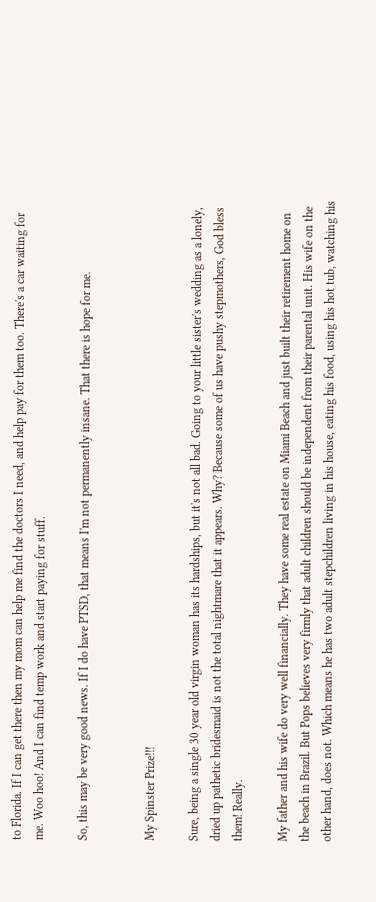to Florida. If I can get there then my mom can help me find the doctors I need, and help pay for them too. There's a car waiting for me. Woo hoo! And I can find temp work and start paying for stuff.

So, this may be very good news. If I do have PTSD, that means I'm not permanently insane. That there is hope for me.


My Spinster Prize!!!

Sure, being a single 30 year old virgin woman has its hardships, but it's not all bad. Going to your little sister's wedding as a lonely, dried up pathetic bridesmaid is not the total nightmare that it appears. Why? Because some of us have pushy stepmothers, God bless them! Really.

My father and his wife do very well financially. They have some real estate on Miami Beach and just built their retirement home on the beach in Brazil. But Pops believes very firmly that adult children should be independent from their parental unit. His wife on the other hand, does not. Which means he has two adult stepchildren living in his house, eating his food, using his hot tub, watching his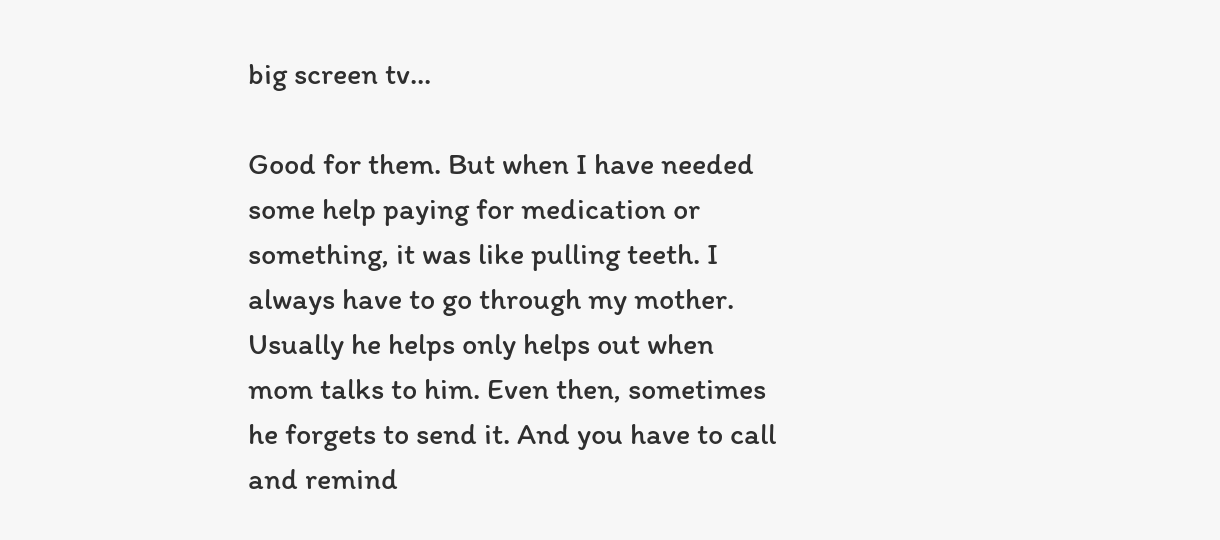big screen tv...

Good for them. But when I have needed some help paying for medication or something, it was like pulling teeth. I always have to go through my mother. Usually he helps only helps out when mom talks to him. Even then, sometimes he forgets to send it. And you have to call and remind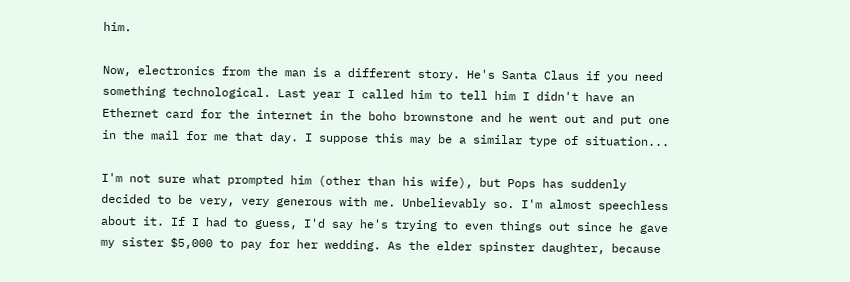him.

Now, electronics from the man is a different story. He's Santa Claus if you need something technological. Last year I called him to tell him I didn't have an Ethernet card for the internet in the boho brownstone and he went out and put one in the mail for me that day. I suppose this may be a similar type of situation...

I'm not sure what prompted him (other than his wife), but Pops has suddenly decided to be very, very generous with me. Unbelievably so. I'm almost speechless about it. If I had to guess, I'd say he's trying to even things out since he gave my sister $5,000 to pay for her wedding. As the elder spinster daughter, because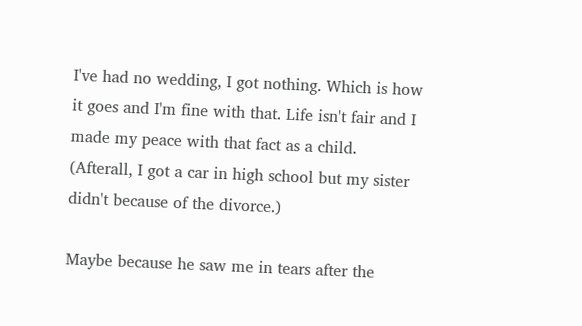I've had no wedding, I got nothing. Which is how it goes and I'm fine with that. Life isn't fair and I made my peace with that fact as a child. (Afterall, I got a car in high school but my sister didn't because of the divorce.)

Maybe because he saw me in tears after the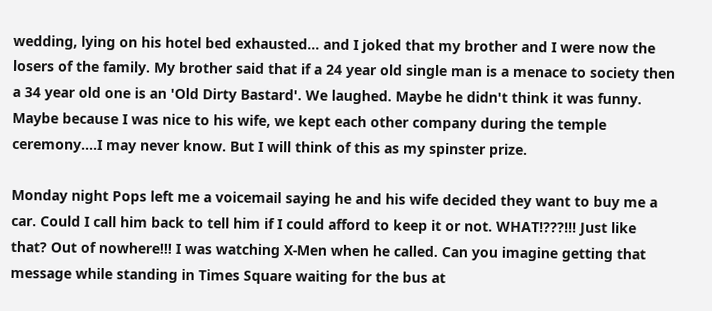wedding, lying on his hotel bed exhausted... and I joked that my brother and I were now the losers of the family. My brother said that if a 24 year old single man is a menace to society then a 34 year old one is an 'Old Dirty Bastard'. We laughed. Maybe he didn't think it was funny. Maybe because I was nice to his wife, we kept each other company during the temple ceremony....I may never know. But I will think of this as my spinster prize.

Monday night Pops left me a voicemail saying he and his wife decided they want to buy me a car. Could I call him back to tell him if I could afford to keep it or not. WHAT!???!!! Just like that? Out of nowhere!!! I was watching X-Men when he called. Can you imagine getting that message while standing in Times Square waiting for the bus at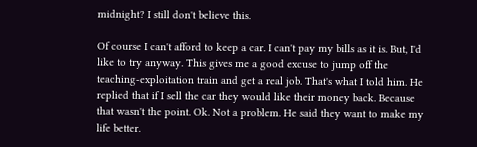midnight? I still don't believe this.

Of course I can't afford to keep a car. I can't pay my bills as it is. But, I'd like to try anyway. This gives me a good excuse to jump off the teaching-exploitation train and get a real job. That's what I told him. He replied that if I sell the car they would like their money back. Because that wasn't the point. Ok. Not a problem. He said they want to make my life better.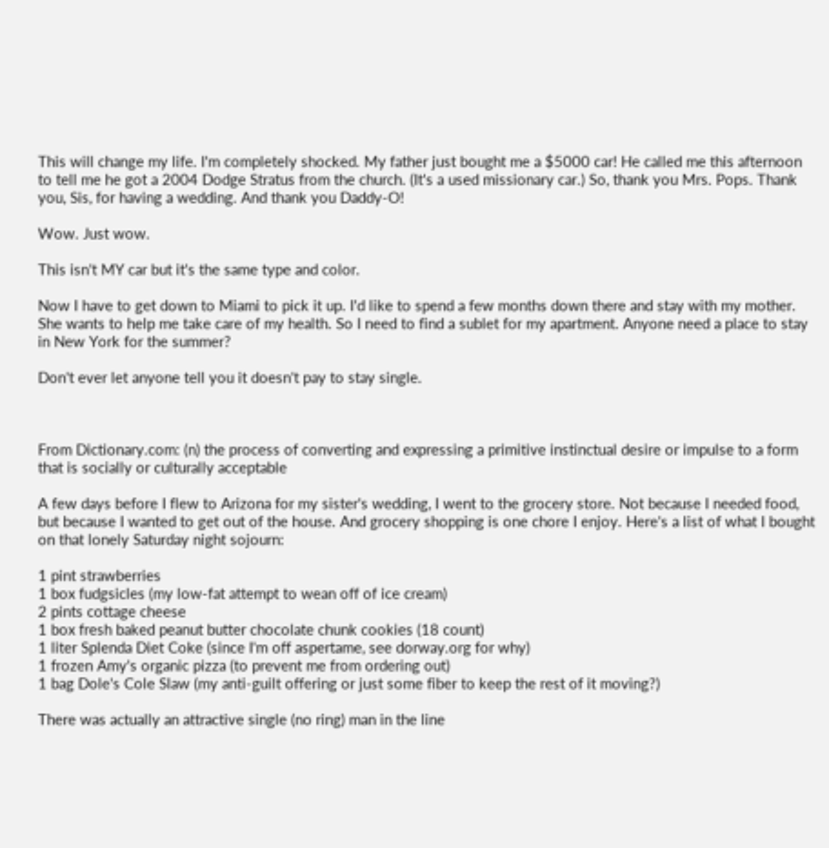This will change my life. I'm completely shocked. My father just bought me a $5000 car! He called me this afternoon to tell me he got a 2004 Dodge Stratus from the church. (It's a used missionary car.) So, thank you Mrs. Pops. Thank you, Sis, for having a wedding. And thank you Daddy-O!

Wow. Just wow.

This isn't MY car but it's the same type and color.

Now I have to get down to Miami to pick it up. I'd like to spend a few months down there and stay with my mother. She wants to help me take care of my health. So I need to find a sublet for my apartment. Anyone need a place to stay in New York for the summer?

Don't ever let anyone tell you it doesn't pay to stay single.



From Dictionary.com: (n) the process of converting and expressing a primitive instinctual desire or impulse to a form that is socially or culturally acceptable

A few days before I flew to Arizona for my sister's wedding, I went to the grocery store. Not because I needed food, but because I wanted to get out of the house. And grocery shopping is one chore I enjoy. Here's a list of what I bought on that lonely Saturday night sojourn:

1 pint strawberries
1 box fudgsicles (my low-fat attempt to wean off of ice cream)
2 pints cottage cheese
1 box fresh baked peanut butter chocolate chunk cookies (18 count)
1 liter Splenda Diet Coke (since I'm off aspertame, see dorway.org for why)
1 frozen Amy's organic pizza (to prevent me from ordering out)
1 bag Dole's Cole Slaw (my anti-guilt offering or just some fiber to keep the rest of it moving?)

There was actually an attractive single (no ring) man in the line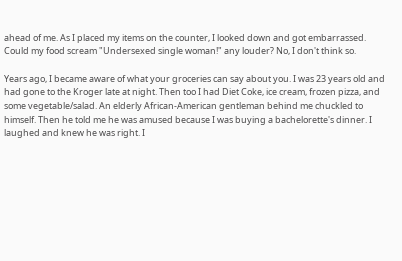ahead of me. As I placed my items on the counter, I looked down and got embarrassed. Could my food scream "Undersexed single woman!" any louder? No, I don't think so.

Years ago, I became aware of what your groceries can say about you. I was 23 years old and had gone to the Kroger late at night. Then too I had Diet Coke, ice cream, frozen pizza, and some vegetable/salad. An elderly African-American gentleman behind me chuckled to himself. Then he told me he was amused because I was buying a bachelorette's dinner. I laughed and knew he was right. I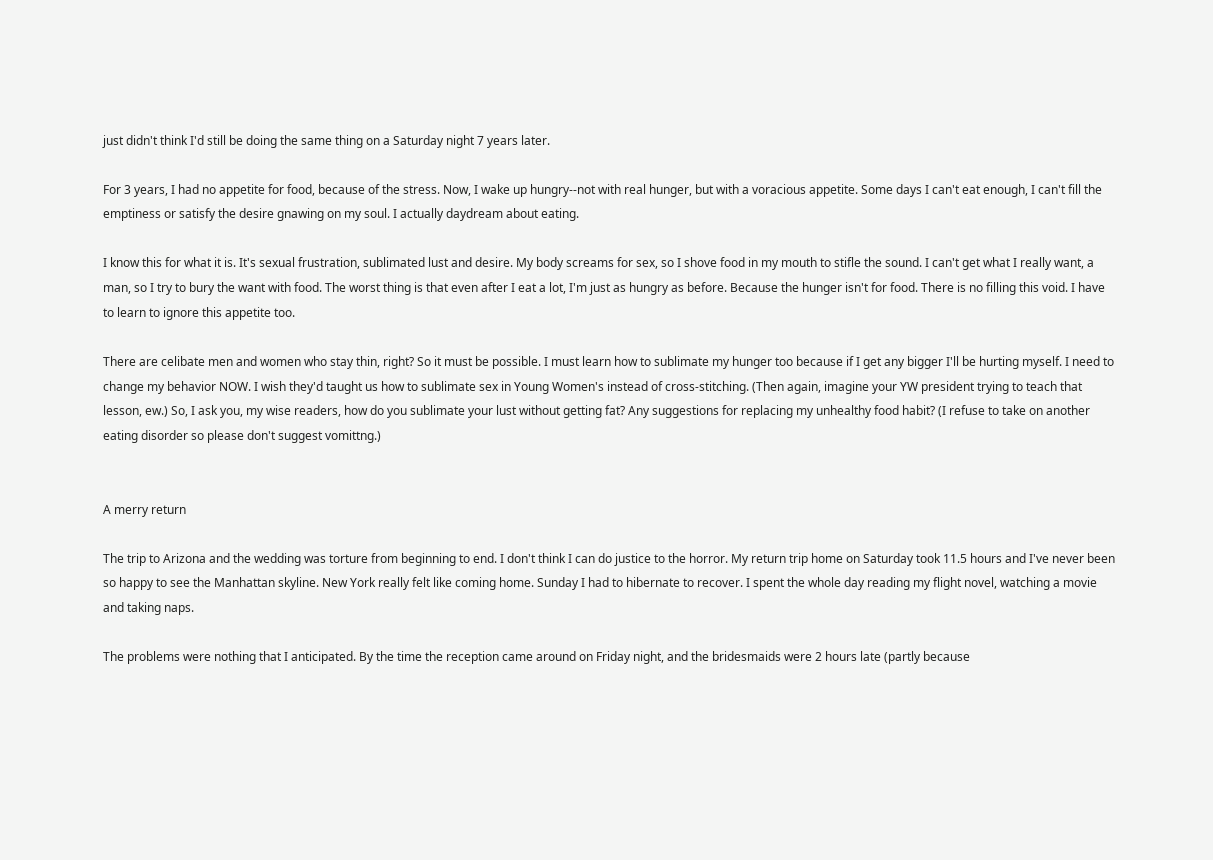just didn't think I'd still be doing the same thing on a Saturday night 7 years later.

For 3 years, I had no appetite for food, because of the stress. Now, I wake up hungry--not with real hunger, but with a voracious appetite. Some days I can't eat enough, I can't fill the emptiness or satisfy the desire gnawing on my soul. I actually daydream about eating.

I know this for what it is. It's sexual frustration, sublimated lust and desire. My body screams for sex, so I shove food in my mouth to stifle the sound. I can't get what I really want, a man, so I try to bury the want with food. The worst thing is that even after I eat a lot, I'm just as hungry as before. Because the hunger isn't for food. There is no filling this void. I have to learn to ignore this appetite too.

There are celibate men and women who stay thin, right? So it must be possible. I must learn how to sublimate my hunger too because if I get any bigger I'll be hurting myself. I need to change my behavior NOW. I wish they'd taught us how to sublimate sex in Young Women's instead of cross-stitching. (Then again, imagine your YW president trying to teach that lesson, ew.) So, I ask you, my wise readers, how do you sublimate your lust without getting fat? Any suggestions for replacing my unhealthy food habit? (I refuse to take on another eating disorder so please don't suggest vomittng.)


A merry return

The trip to Arizona and the wedding was torture from beginning to end. I don't think I can do justice to the horror. My return trip home on Saturday took 11.5 hours and I've never been so happy to see the Manhattan skyline. New York really felt like coming home. Sunday I had to hibernate to recover. I spent the whole day reading my flight novel, watching a movie and taking naps.

The problems were nothing that I anticipated. By the time the reception came around on Friday night, and the bridesmaids were 2 hours late (partly because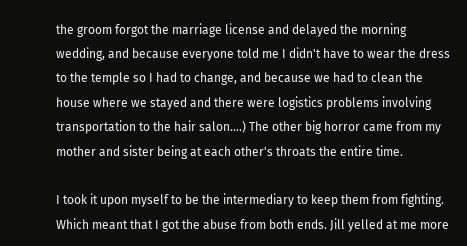the groom forgot the marriage license and delayed the morning wedding, and because everyone told me I didn't have to wear the dress to the temple so I had to change, and because we had to clean the house where we stayed and there were logistics problems involving transportation to the hair salon....) The other big horror came from my mother and sister being at each other's throats the entire time.

I took it upon myself to be the intermediary to keep them from fighting. Which meant that I got the abuse from both ends. Jill yelled at me more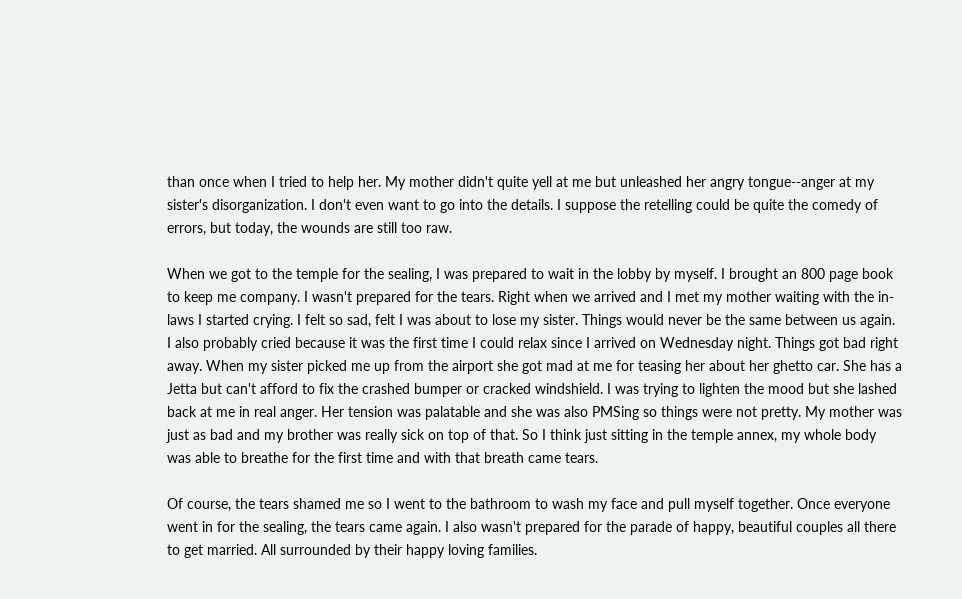than once when I tried to help her. My mother didn't quite yell at me but unleashed her angry tongue--anger at my sister's disorganization. I don't even want to go into the details. I suppose the retelling could be quite the comedy of errors, but today, the wounds are still too raw.

When we got to the temple for the sealing, I was prepared to wait in the lobby by myself. I brought an 800 page book to keep me company. I wasn't prepared for the tears. Right when we arrived and I met my mother waiting with the in-laws I started crying. I felt so sad, felt I was about to lose my sister. Things would never be the same between us again. I also probably cried because it was the first time I could relax since I arrived on Wednesday night. Things got bad right away. When my sister picked me up from the airport she got mad at me for teasing her about her ghetto car. She has a Jetta but can't afford to fix the crashed bumper or cracked windshield. I was trying to lighten the mood but she lashed back at me in real anger. Her tension was palatable and she was also PMSing so things were not pretty. My mother was just as bad and my brother was really sick on top of that. So I think just sitting in the temple annex, my whole body was able to breathe for the first time and with that breath came tears.

Of course, the tears shamed me so I went to the bathroom to wash my face and pull myself together. Once everyone went in for the sealing, the tears came again. I also wasn't prepared for the parade of happy, beautiful couples all there to get married. All surrounded by their happy loving families.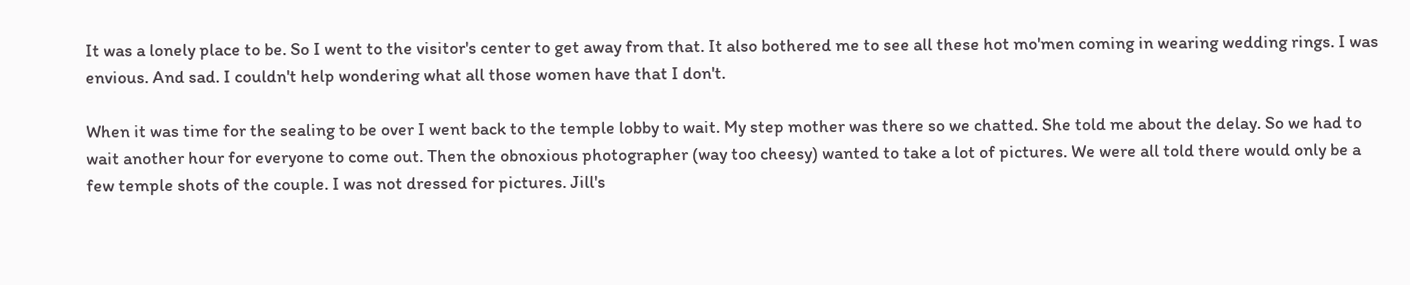It was a lonely place to be. So I went to the visitor's center to get away from that. It also bothered me to see all these hot mo'men coming in wearing wedding rings. I was envious. And sad. I couldn't help wondering what all those women have that I don't.

When it was time for the sealing to be over I went back to the temple lobby to wait. My step mother was there so we chatted. She told me about the delay. So we had to wait another hour for everyone to come out. Then the obnoxious photographer (way too cheesy) wanted to take a lot of pictures. We were all told there would only be a few temple shots of the couple. I was not dressed for pictures. Jill's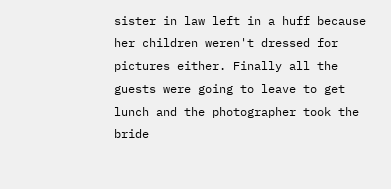sister in law left in a huff because her children weren't dressed for pictures either. Finally all the guests were going to leave to get lunch and the photographer took the bride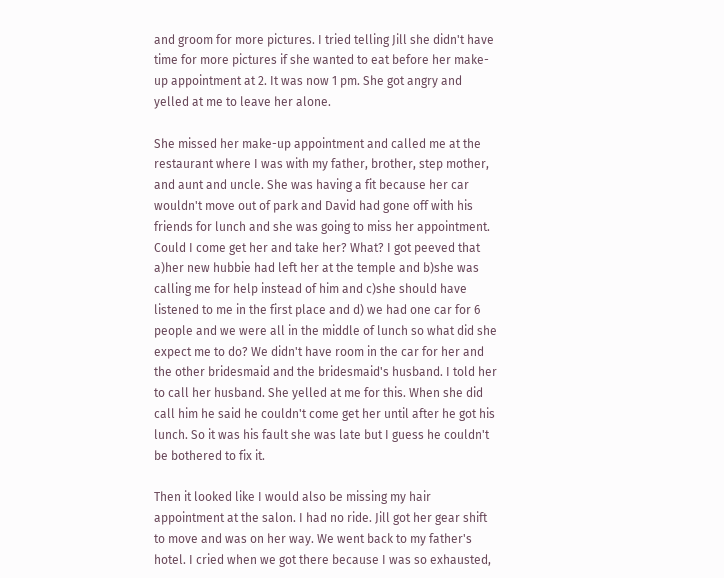and groom for more pictures. I tried telling Jill she didn't have time for more pictures if she wanted to eat before her make-up appointment at 2. It was now 1 pm. She got angry and yelled at me to leave her alone.

She missed her make-up appointment and called me at the restaurant where I was with my father, brother, step mother, and aunt and uncle. She was having a fit because her car wouldn't move out of park and David had gone off with his friends for lunch and she was going to miss her appointment. Could I come get her and take her? What? I got peeved that a)her new hubbie had left her at the temple and b)she was calling me for help instead of him and c)she should have listened to me in the first place and d) we had one car for 6 people and we were all in the middle of lunch so what did she expect me to do? We didn't have room in the car for her and the other bridesmaid and the bridesmaid's husband. I told her to call her husband. She yelled at me for this. When she did call him he said he couldn't come get her until after he got his lunch. So it was his fault she was late but I guess he couldn't be bothered to fix it.

Then it looked like I would also be missing my hair appointment at the salon. I had no ride. Jill got her gear shift to move and was on her way. We went back to my father's hotel. I cried when we got there because I was so exhausted,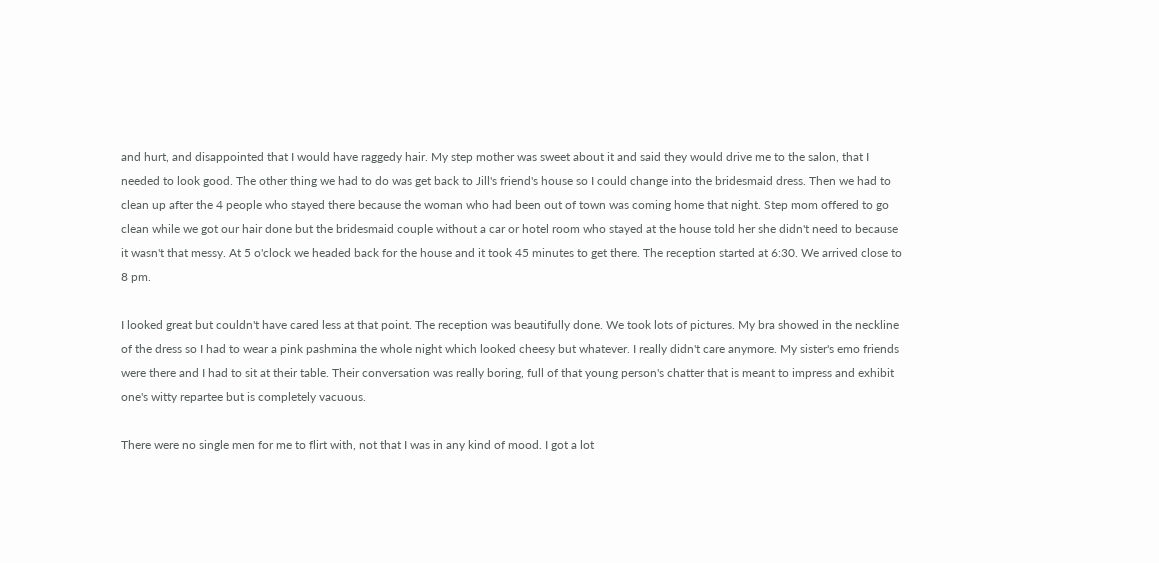and hurt, and disappointed that I would have raggedy hair. My step mother was sweet about it and said they would drive me to the salon, that I needed to look good. The other thing we had to do was get back to Jill's friend's house so I could change into the bridesmaid dress. Then we had to clean up after the 4 people who stayed there because the woman who had been out of town was coming home that night. Step mom offered to go clean while we got our hair done but the bridesmaid couple without a car or hotel room who stayed at the house told her she didn't need to because it wasn't that messy. At 5 o'clock we headed back for the house and it took 45 minutes to get there. The reception started at 6:30. We arrived close to 8 pm.

I looked great but couldn't have cared less at that point. The reception was beautifully done. We took lots of pictures. My bra showed in the neckline of the dress so I had to wear a pink pashmina the whole night which looked cheesy but whatever. I really didn't care anymore. My sister's emo friends were there and I had to sit at their table. Their conversation was really boring, full of that young person's chatter that is meant to impress and exhibit one's witty repartee but is completely vacuous.

There were no single men for me to flirt with, not that I was in any kind of mood. I got a lot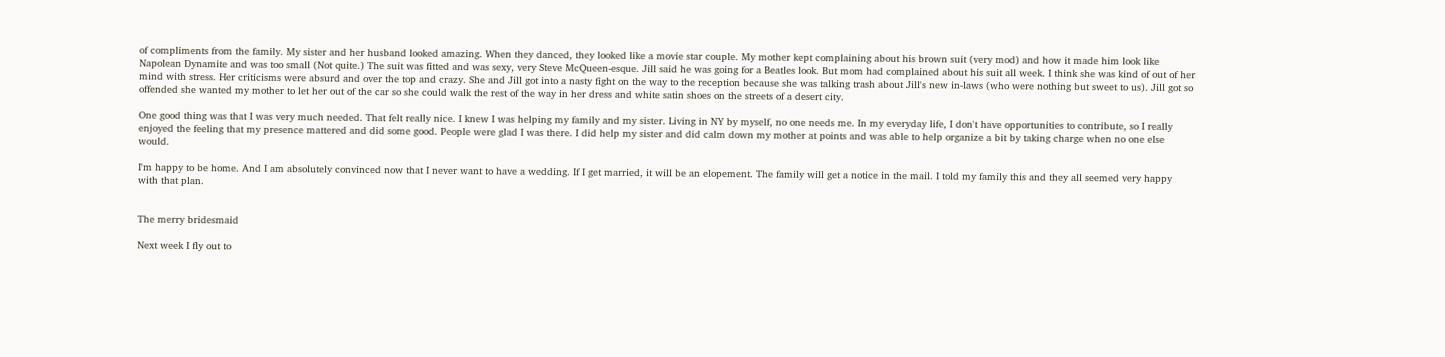of compliments from the family. My sister and her husband looked amazing. When they danced, they looked like a movie star couple. My mother kept complaining about his brown suit (very mod) and how it made him look like Napolean Dynamite and was too small (Not quite.) The suit was fitted and was sexy, very Steve McQueen-esque. Jill said he was going for a Beatles look. But mom had complained about his suit all week. I think she was kind of out of her mind with stress. Her criticisms were absurd and over the top and crazy. She and Jill got into a nasty fight on the way to the reception because she was talking trash about Jill's new in-laws (who were nothing but sweet to us). Jill got so offended she wanted my mother to let her out of the car so she could walk the rest of the way in her dress and white satin shoes on the streets of a desert city.

One good thing was that I was very much needed. That felt really nice. I knew I was helping my family and my sister. Living in NY by myself, no one needs me. In my everyday life, I don't have opportunities to contribute, so I really enjoyed the feeling that my presence mattered and did some good. People were glad I was there. I did help my sister and did calm down my mother at points and was able to help organize a bit by taking charge when no one else would.

I'm happy to be home. And I am absolutely convinced now that I never want to have a wedding. If I get married, it will be an elopement. The family will get a notice in the mail. I told my family this and they all seemed very happy with that plan.


The merry bridesmaid

Next week I fly out to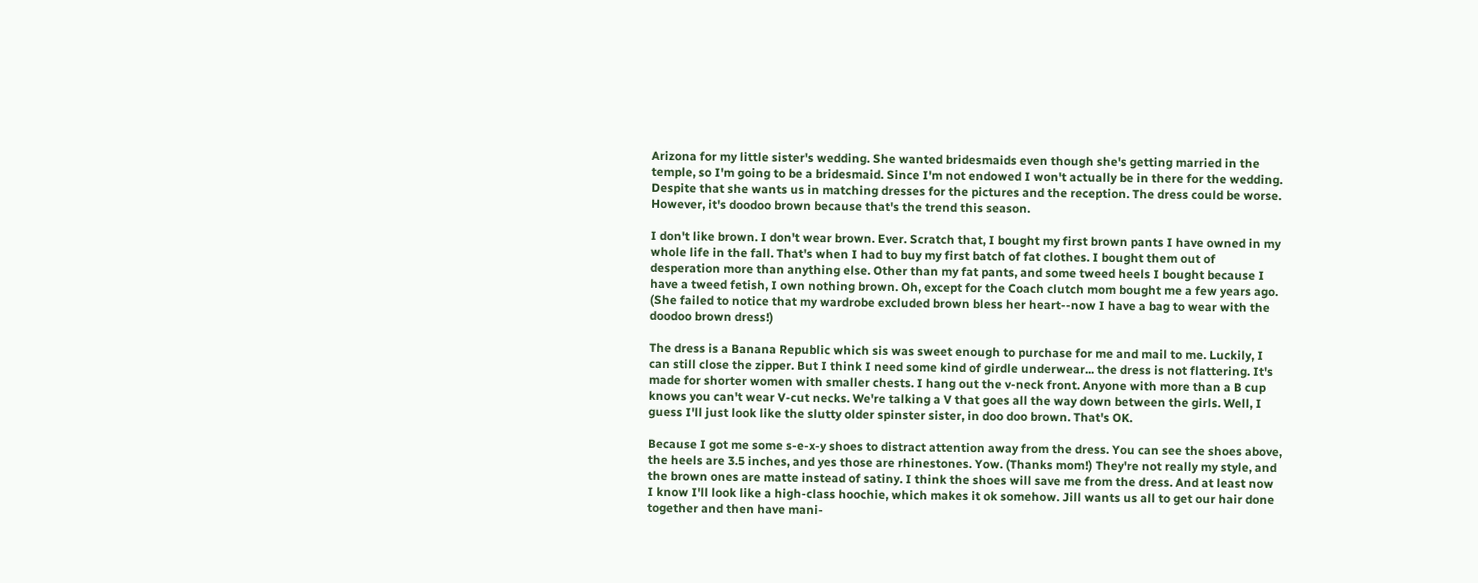Arizona for my little sister's wedding. She wanted bridesmaids even though she's getting married in the temple, so I'm going to be a bridesmaid. Since I'm not endowed I won't actually be in there for the wedding. Despite that she wants us in matching dresses for the pictures and the reception. The dress could be worse. However, it's doodoo brown because that's the trend this season.

I don't like brown. I don't wear brown. Ever. Scratch that, I bought my first brown pants I have owned in my whole life in the fall. That's when I had to buy my first batch of fat clothes. I bought them out of desperation more than anything else. Other than my fat pants, and some tweed heels I bought because I have a tweed fetish, I own nothing brown. Oh, except for the Coach clutch mom bought me a few years ago. (She failed to notice that my wardrobe excluded brown bless her heart--now I have a bag to wear with the doodoo brown dress!)

The dress is a Banana Republic which sis was sweet enough to purchase for me and mail to me. Luckily, I can still close the zipper. But I think I need some kind of girdle underwear... the dress is not flattering. It's made for shorter women with smaller chests. I hang out the v-neck front. Anyone with more than a B cup knows you can't wear V-cut necks. We're talking a V that goes all the way down between the girls. Well, I guess I'll just look like the slutty older spinster sister, in doo doo brown. That's OK.

Because I got me some s-e-x-y shoes to distract attention away from the dress. You can see the shoes above, the heels are 3.5 inches, and yes those are rhinestones. Yow. (Thanks mom!) They're not really my style, and the brown ones are matte instead of satiny. I think the shoes will save me from the dress. And at least now I know I'll look like a high-class hoochie, which makes it ok somehow. Jill wants us all to get our hair done together and then have mani-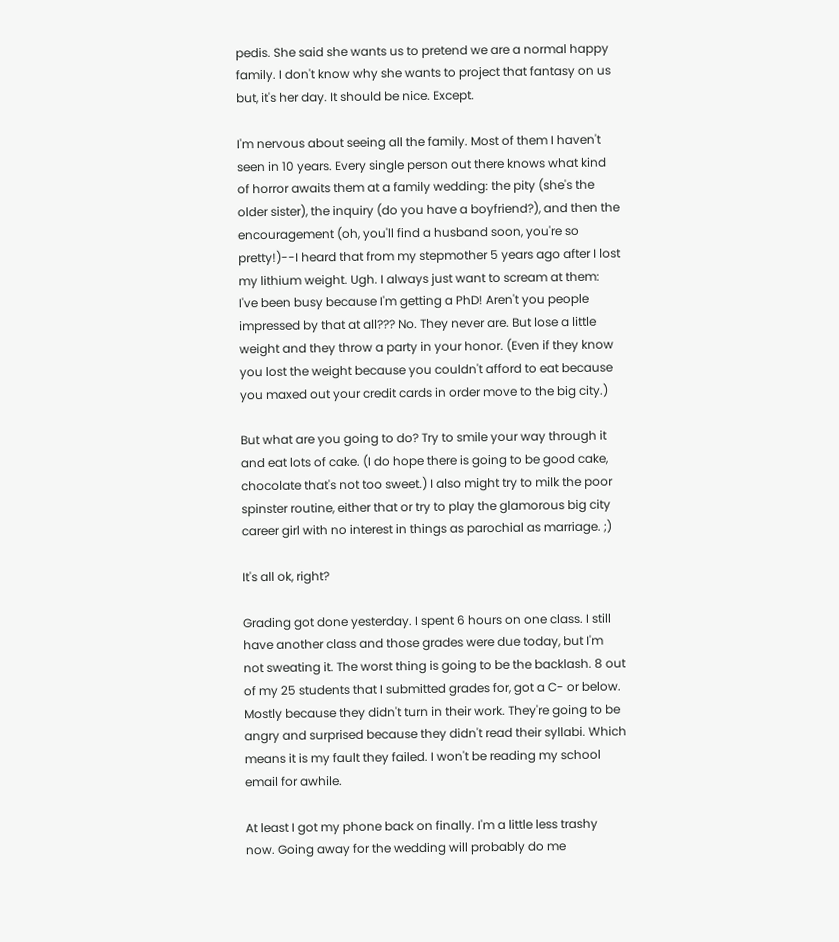pedis. She said she wants us to pretend we are a normal happy family. I don't know why she wants to project that fantasy on us but, it's her day. It should be nice. Except.

I'm nervous about seeing all the family. Most of them I haven't seen in 10 years. Every single person out there knows what kind of horror awaits them at a family wedding: the pity (she's the older sister), the inquiry (do you have a boyfriend?), and then the encouragement (oh, you'll find a husband soon, you're so pretty!)--I heard that from my stepmother 5 years ago after I lost my lithium weight. Ugh. I always just want to scream at them: I've been busy because I'm getting a PhD! Aren't you people impressed by that at all??? No. They never are. But lose a little weight and they throw a party in your honor. (Even if they know you lost the weight because you couldn't afford to eat because you maxed out your credit cards in order move to the big city.)

But what are you going to do? Try to smile your way through it and eat lots of cake. (I do hope there is going to be good cake, chocolate that's not too sweet.) I also might try to milk the poor spinster routine, either that or try to play the glamorous big city career girl with no interest in things as parochial as marriage. ;)

It's all ok, right?

Grading got done yesterday. I spent 6 hours on one class. I still have another class and those grades were due today, but I'm not sweating it. The worst thing is going to be the backlash. 8 out of my 25 students that I submitted grades for, got a C- or below. Mostly because they didn't turn in their work. They're going to be angry and surprised because they didn't read their syllabi. Which means it is my fault they failed. I won't be reading my school email for awhile.

At least I got my phone back on finally. I'm a little less trashy now. Going away for the wedding will probably do me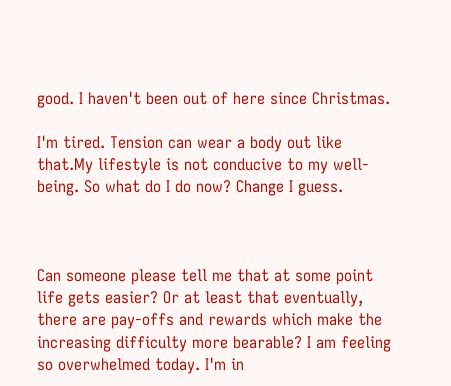good. I haven't been out of here since Christmas.

I'm tired. Tension can wear a body out like that.My lifestyle is not conducive to my well-being. So what do I do now? Change I guess.



Can someone please tell me that at some point life gets easier? Or at least that eventually, there are pay-offs and rewards which make the increasing difficulty more bearable? I am feeling so overwhelmed today. I'm in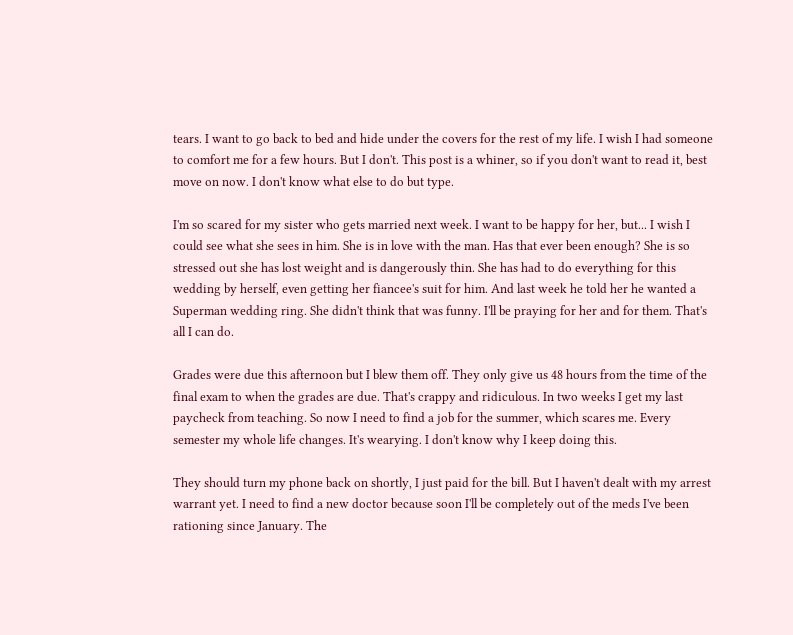tears. I want to go back to bed and hide under the covers for the rest of my life. I wish I had someone to comfort me for a few hours. But I don't. This post is a whiner, so if you don't want to read it, best move on now. I don't know what else to do but type.

I'm so scared for my sister who gets married next week. I want to be happy for her, but... I wish I could see what she sees in him. She is in love with the man. Has that ever been enough? She is so stressed out she has lost weight and is dangerously thin. She has had to do everything for this wedding by herself, even getting her fiancee's suit for him. And last week he told her he wanted a Superman wedding ring. She didn't think that was funny. I'll be praying for her and for them. That's all I can do.

Grades were due this afternoon but I blew them off. They only give us 48 hours from the time of the final exam to when the grades are due. That's crappy and ridiculous. In two weeks I get my last paycheck from teaching. So now I need to find a job for the summer, which scares me. Every semester my whole life changes. It's wearying. I don't know why I keep doing this.

They should turn my phone back on shortly, I just paid for the bill. But I haven't dealt with my arrest warrant yet. I need to find a new doctor because soon I'll be completely out of the meds I've been rationing since January. The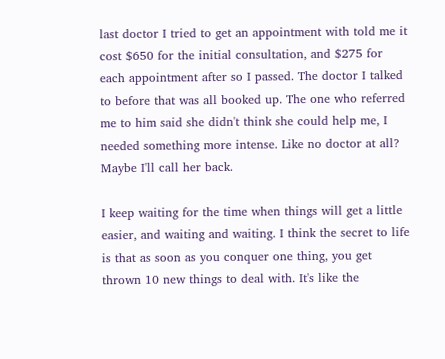last doctor I tried to get an appointment with told me it cost $650 for the initial consultation, and $275 for each appointment after so I passed. The doctor I talked to before that was all booked up. The one who referred me to him said she didn't think she could help me, I needed something more intense. Like no doctor at all? Maybe I'll call her back.

I keep waiting for the time when things will get a little easier, and waiting and waiting. I think the secret to life is that as soon as you conquer one thing, you get thrown 10 new things to deal with. It's like the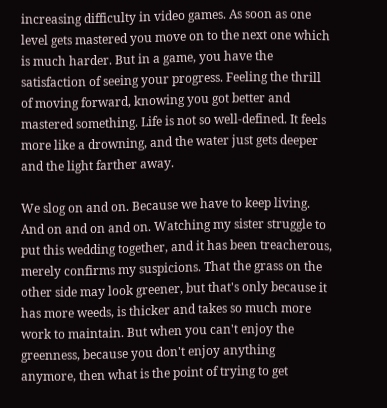increasing difficulty in video games. As soon as one level gets mastered you move on to the next one which is much harder. But in a game, you have the satisfaction of seeing your progress. Feeling the thrill of moving forward, knowing you got better and mastered something. Life is not so well-defined. It feels more like a drowning, and the water just gets deeper and the light farther away.

We slog on and on. Because we have to keep living. And on and on and on. Watching my sister struggle to put this wedding together, and it has been treacherous, merely confirms my suspicions. That the grass on the other side may look greener, but that's only because it has more weeds, is thicker and takes so much more work to maintain. But when you can't enjoy the greenness, because you don't enjoy anything anymore, then what is the point of trying to get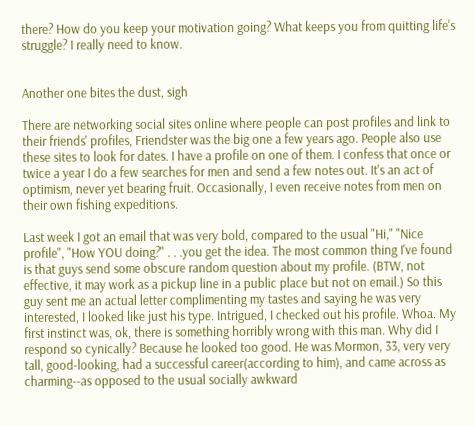there? How do you keep your motivation going? What keeps you from quitting life's struggle? I really need to know.


Another one bites the dust, sigh

There are networking social sites online where people can post profiles and link to their friends' profiles, Friendster was the big one a few years ago. People also use these sites to look for dates. I have a profile on one of them. I confess that once or twice a year I do a few searches for men and send a few notes out. It's an act of optimism, never yet bearing fruit. Occasionally, I even receive notes from men on their own fishing expeditions.

Last week I got an email that was very bold, compared to the usual "Hi," "Nice profile", "How YOU doing?" . . .you get the idea. The most common thing I've found is that guys send some obscure random question about my profile. (BTW, not effective, it may work as a pickup line in a public place but not on email.) So this guy sent me an actual letter complimenting my tastes and saying he was very interested, I looked like just his type. Intrigued, I checked out his profile. Whoa. My first instinct was, ok, there is something horribly wrong with this man. Why did I respond so cynically? Because he looked too good. He was Mormon, 33, very very tall, good-looking, had a successful career(according to him), and came across as charming--as opposed to the usual socially awkward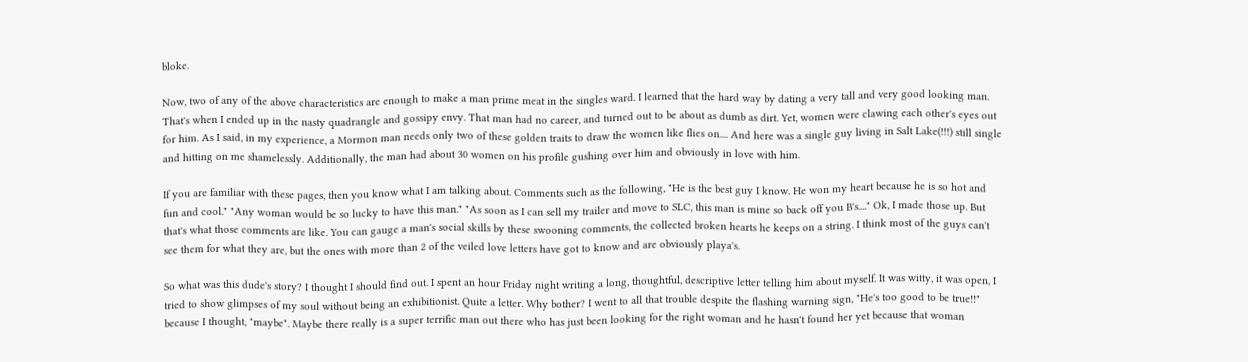bloke.

Now, two of any of the above characteristics are enough to make a man prime meat in the singles ward. I learned that the hard way by dating a very tall and very good looking man. That's when I ended up in the nasty quadrangle and gossipy envy. That man had no career, and turned out to be about as dumb as dirt. Yet, women were clawing each other's eyes out for him. As I said, in my experience, a Mormon man needs only two of these golden traits to draw the women like flies on.... And here was a single guy living in Salt Lake(!!!) still single and hitting on me shamelessly. Additionally, the man had about 30 women on his profile gushing over him and obviously in love with him.

If you are familiar with these pages, then you know what I am talking about. Comments such as the following, "He is the best guy I know. He won my heart because he is so hot and fun and cool." "Any woman would be so lucky to have this man." "As soon as I can sell my trailer and move to SLC, this man is mine so back off you B's...." Ok, I made those up. But that's what those comments are like. You can gauge a man's social skills by these swooning comments, the collected broken hearts he keeps on a string. I think most of the guys can't see them for what they are, but the ones with more than 2 of the veiled love letters have got to know and are obviously playa's.

So what was this dude's story? I thought I should find out. I spent an hour Friday night writing a long, thoughtful, descriptive letter telling him about myself. It was witty, it was open, I tried to show glimpses of my soul without being an exhibitionist. Quite a letter. Why bother? I went to all that trouble despite the flashing warning sign, "He's too good to be true!!" because I thought, "maybe". Maybe there really is a super terrific man out there who has just been looking for the right woman and he hasn't found her yet because that woman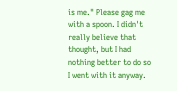is me." Please gag me with a spoon. I didn't really believe that thought, but I had nothing better to do so I went with it anyway.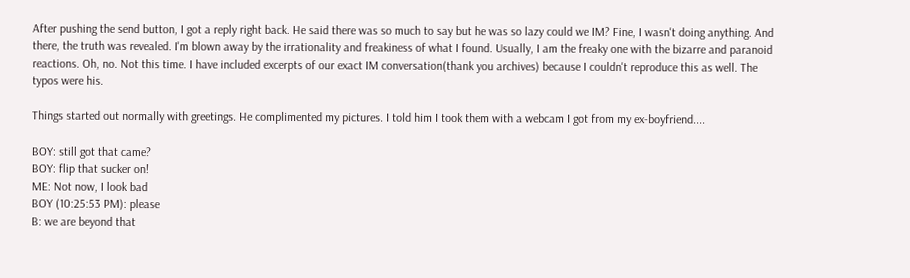After pushing the send button, I got a reply right back. He said there was so much to say but he was so lazy could we IM? Fine, I wasn't doing anything. And there, the truth was revealed. I'm blown away by the irrationality and freakiness of what I found. Usually, I am the freaky one with the bizarre and paranoid reactions. Oh, no. Not this time. I have included excerpts of our exact IM conversation(thank you archives) because I couldn't reproduce this as well. The typos were his.

Things started out normally with greetings. He complimented my pictures. I told him I took them with a webcam I got from my ex-boyfriend....

BOY: still got that came?
BOY: flip that sucker on!
ME: Not now, I look bad
BOY (10:25:53 PM): please
B: we are beyond that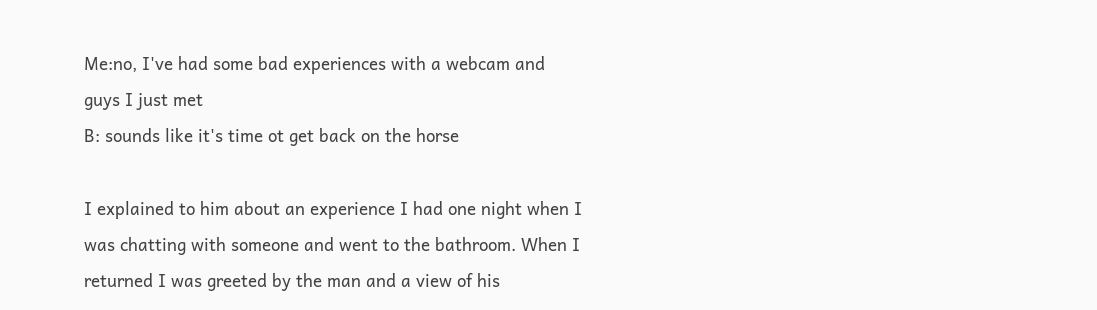Me:no, I've had some bad experiences with a webcam and guys I just met
B: sounds like it's time ot get back on the horse

I explained to him about an experience I had one night when I was chatting with someone and went to the bathroom. When I returned I was greeted by the man and a view of his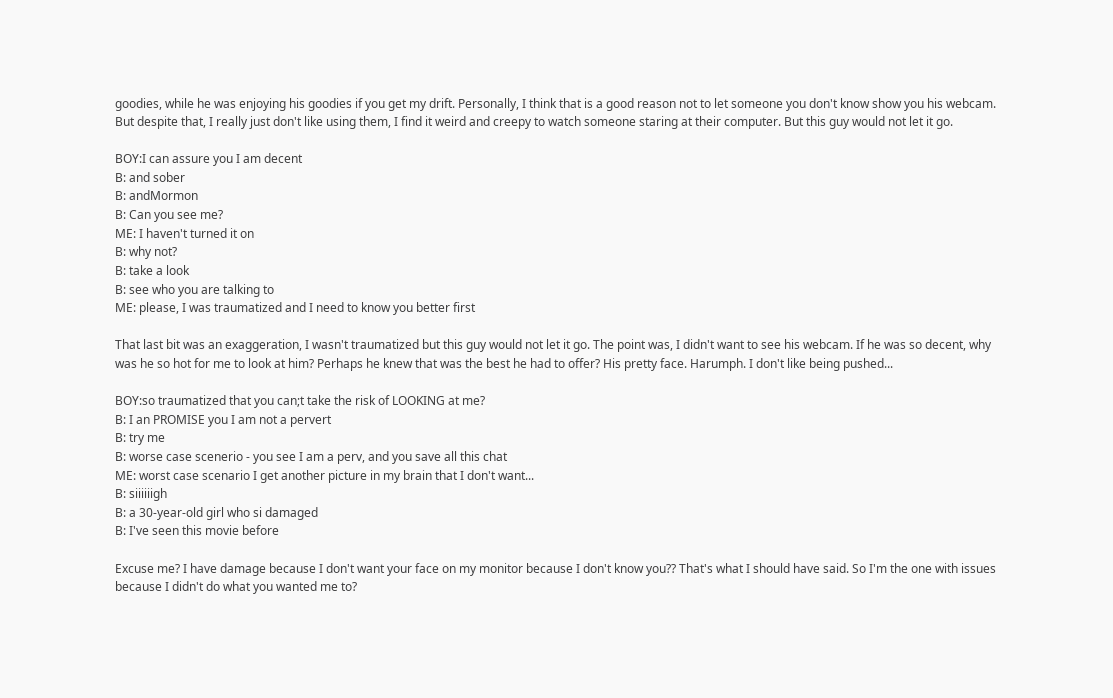goodies, while he was enjoying his goodies if you get my drift. Personally, I think that is a good reason not to let someone you don't know show you his webcam. But despite that, I really just don't like using them, I find it weird and creepy to watch someone staring at their computer. But this guy would not let it go.

BOY:I can assure you I am decent
B: and sober
B: andMormon
B: Can you see me?
ME: I haven't turned it on
B: why not?
B: take a look
B: see who you are talking to
ME: please, I was traumatized and I need to know you better first

That last bit was an exaggeration, I wasn't traumatized but this guy would not let it go. The point was, I didn't want to see his webcam. If he was so decent, why was he so hot for me to look at him? Perhaps he knew that was the best he had to offer? His pretty face. Harumph. I don't like being pushed...

BOY:so traumatized that you can;t take the risk of LOOKING at me?
B: I an PROMISE you I am not a pervert
B: try me
B: worse case scenerio - you see I am a perv, and you save all this chat
ME: worst case scenario I get another picture in my brain that I don't want...
B: siiiiiigh
B: a 30-year-old girl who si damaged
B: I've seen this movie before

Excuse me? I have damage because I don't want your face on my monitor because I don't know you?? That's what I should have said. So I'm the one with issues because I didn't do what you wanted me to?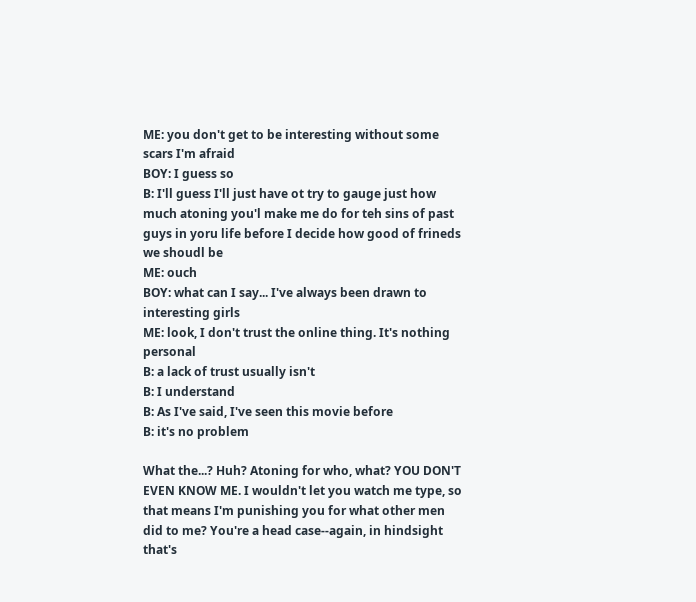ME: you don't get to be interesting without some scars I'm afraid
BOY: I guess so
B: I'll guess I'll just have ot try to gauge just how much atoning you'l make me do for teh sins of past guys in yoru life before I decide how good of frineds we shoudl be
ME: ouch
BOY: what can I say... I've always been drawn to interesting girls
ME: look, I don't trust the online thing. It's nothing personal
B: a lack of trust usually isn't
B: I understand
B: As I've said, I've seen this movie before
B: it's no problem

What the...? Huh? Atoning for who, what? YOU DON'T EVEN KNOW ME. I wouldn't let you watch me type, so that means I'm punishing you for what other men did to me? You're a head case--again, in hindsight that's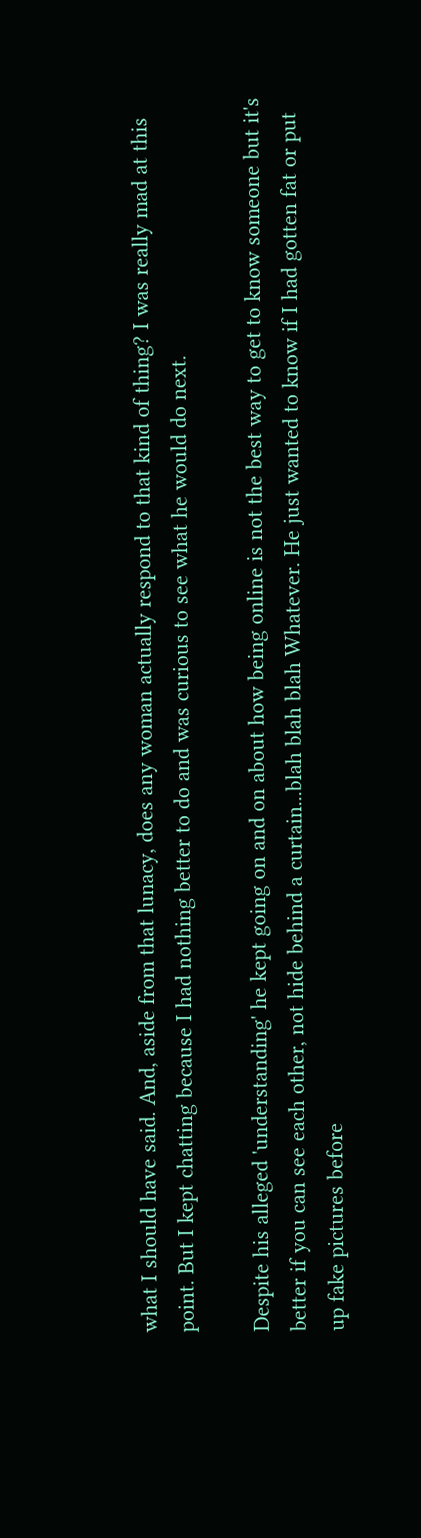what I should have said. And, aside from that lunacy, does any woman actually respond to that kind of thing? I was really mad at this point. But I kept chatting because I had nothing better to do and was curious to see what he would do next.

Despite his alleged 'understanding' he kept going on and on about how being online is not the best way to get to know someone but it's better if you can see each other, not hide behind a curtain...blah blah blah Whatever. He just wanted to know if I had gotten fat or put up fake pictures before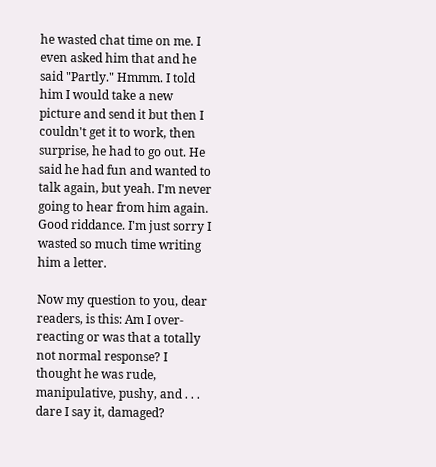he wasted chat time on me. I even asked him that and he said "Partly." Hmmm. I told him I would take a new picture and send it but then I couldn't get it to work, then surprise, he had to go out. He said he had fun and wanted to talk again, but yeah. I'm never going to hear from him again. Good riddance. I'm just sorry I wasted so much time writing him a letter.

Now my question to you, dear readers, is this: Am I over-reacting or was that a totally not normal response? I thought he was rude, manipulative, pushy, and . . . dare I say it, damaged?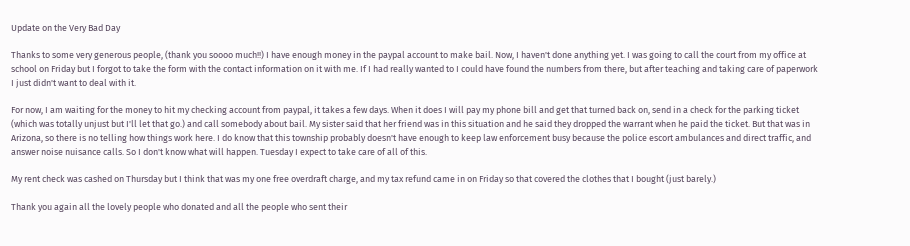Update on the Very Bad Day

Thanks to some very generous people, (thank you soooo much!!) I have enough money in the paypal account to make bail. Now, I haven't done anything yet. I was going to call the court from my office at school on Friday but I forgot to take the form with the contact information on it with me. If I had really wanted to I could have found the numbers from there, but after teaching and taking care of paperwork I just didn't want to deal with it.

For now, I am waiting for the money to hit my checking account from paypal, it takes a few days. When it does I will pay my phone bill and get that turned back on, send in a check for the parking ticket (which was totally unjust but I'll let that go.) and call somebody about bail. My sister said that her friend was in this situation and he said they dropped the warrant when he paid the ticket. But that was in Arizona, so there is no telling how things work here. I do know that this township probably doesn't have enough to keep law enforcement busy because the police escort ambulances and direct traffic, and answer noise nuisance calls. So I don't know what will happen. Tuesday I expect to take care of all of this.

My rent check was cashed on Thursday but I think that was my one free overdraft charge, and my tax refund came in on Friday so that covered the clothes that I bought (just barely.)

Thank you again all the lovely people who donated and all the people who sent their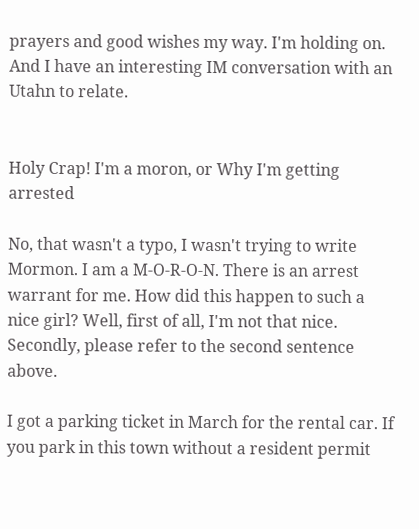prayers and good wishes my way. I'm holding on. And I have an interesting IM conversation with an Utahn to relate.


Holy Crap! I'm a moron, or Why I'm getting arrested

No, that wasn't a typo, I wasn't trying to write Mormon. I am a M-O-R-O-N. There is an arrest warrant for me. How did this happen to such a nice girl? Well, first of all, I'm not that nice. Secondly, please refer to the second sentence above.

I got a parking ticket in March for the rental car. If you park in this town without a resident permit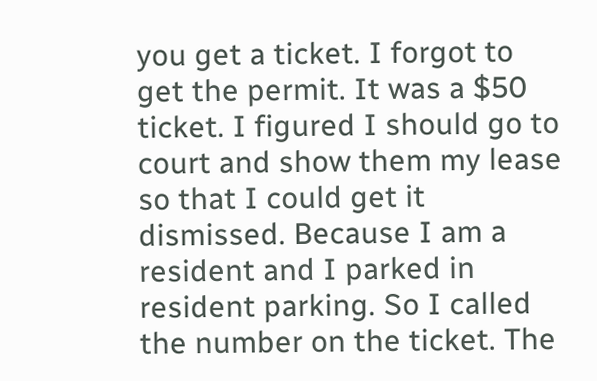you get a ticket. I forgot to get the permit. It was a $50 ticket. I figured I should go to court and show them my lease so that I could get it dismissed. Because I am a resident and I parked in resident parking. So I called the number on the ticket. The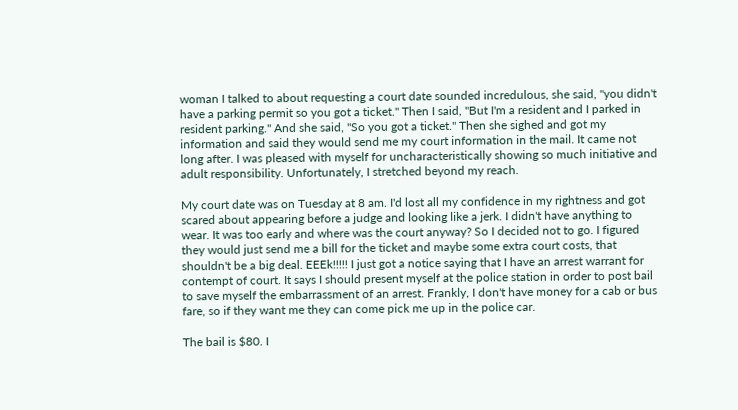woman I talked to about requesting a court date sounded incredulous, she said, "you didn't have a parking permit so you got a ticket." Then I said, "But I'm a resident and I parked in resident parking." And she said, "So you got a ticket." Then she sighed and got my information and said they would send me my court information in the mail. It came not long after. I was pleased with myself for uncharacteristically showing so much initiative and adult responsibility. Unfortunately, I stretched beyond my reach.

My court date was on Tuesday at 8 am. I'd lost all my confidence in my rightness and got scared about appearing before a judge and looking like a jerk. I didn't have anything to wear. It was too early and where was the court anyway? So I decided not to go. I figured they would just send me a bill for the ticket and maybe some extra court costs, that shouldn't be a big deal. EEEk!!!!! I just got a notice saying that I have an arrest warrant for contempt of court. It says I should present myself at the police station in order to post bail to save myself the embarrassment of an arrest. Frankly, I don't have money for a cab or bus fare, so if they want me they can come pick me up in the police car.

The bail is $80. I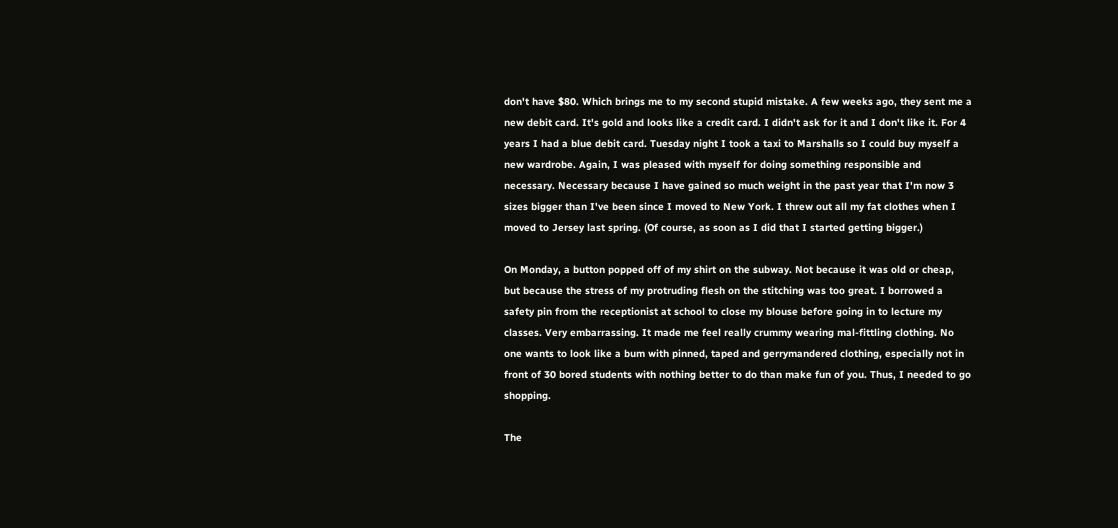don't have $80. Which brings me to my second stupid mistake. A few weeks ago, they sent me a new debit card. It's gold and looks like a credit card. I didn't ask for it and I don't like it. For 4 years I had a blue debit card. Tuesday night I took a taxi to Marshalls so I could buy myself a new wardrobe. Again, I was pleased with myself for doing something responsible and necessary. Necessary because I have gained so much weight in the past year that I'm now 3 sizes bigger than I've been since I moved to New York. I threw out all my fat clothes when I moved to Jersey last spring. (Of course, as soon as I did that I started getting bigger.)

On Monday, a button popped off of my shirt on the subway. Not because it was old or cheap, but because the stress of my protruding flesh on the stitching was too great. I borrowed a safety pin from the receptionist at school to close my blouse before going in to lecture my classes. Very embarrassing. It made me feel really crummy wearing mal-fittling clothing. No one wants to look like a bum with pinned, taped and gerrymandered clothing, especially not in front of 30 bored students with nothing better to do than make fun of you. Thus, I needed to go shopping.

The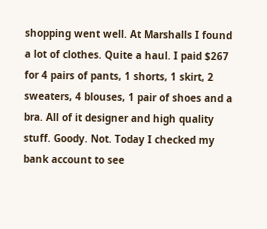shopping went well. At Marshalls I found a lot of clothes. Quite a haul. I paid $267 for 4 pairs of pants, 1 shorts, 1 skirt, 2 sweaters, 4 blouses, 1 pair of shoes and a bra. All of it designer and high quality stuff. Goody. Not. Today I checked my bank account to see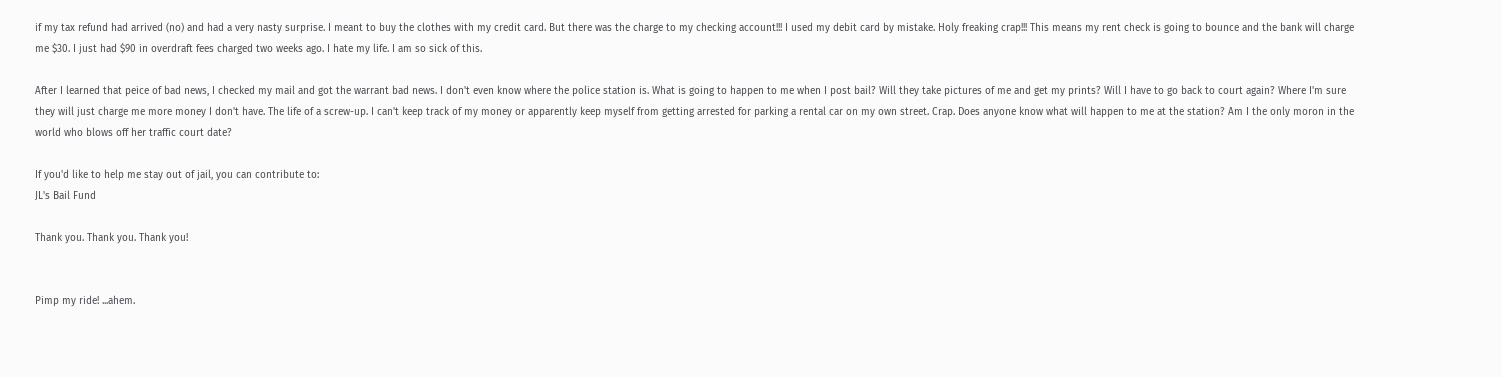if my tax refund had arrived (no) and had a very nasty surprise. I meant to buy the clothes with my credit card. But there was the charge to my checking account!!! I used my debit card by mistake. Holy freaking crap!!! This means my rent check is going to bounce and the bank will charge me $30. I just had $90 in overdraft fees charged two weeks ago. I hate my life. I am so sick of this.

After I learned that peice of bad news, I checked my mail and got the warrant bad news. I don't even know where the police station is. What is going to happen to me when I post bail? Will they take pictures of me and get my prints? Will I have to go back to court again? Where I'm sure they will just charge me more money I don't have. The life of a screw-up. I can't keep track of my money or apparently keep myself from getting arrested for parking a rental car on my own street. Crap. Does anyone know what will happen to me at the station? Am I the only moron in the world who blows off her traffic court date?

If you'd like to help me stay out of jail, you can contribute to:
JL's Bail Fund

Thank you. Thank you. Thank you!


Pimp my ride! ...ahem.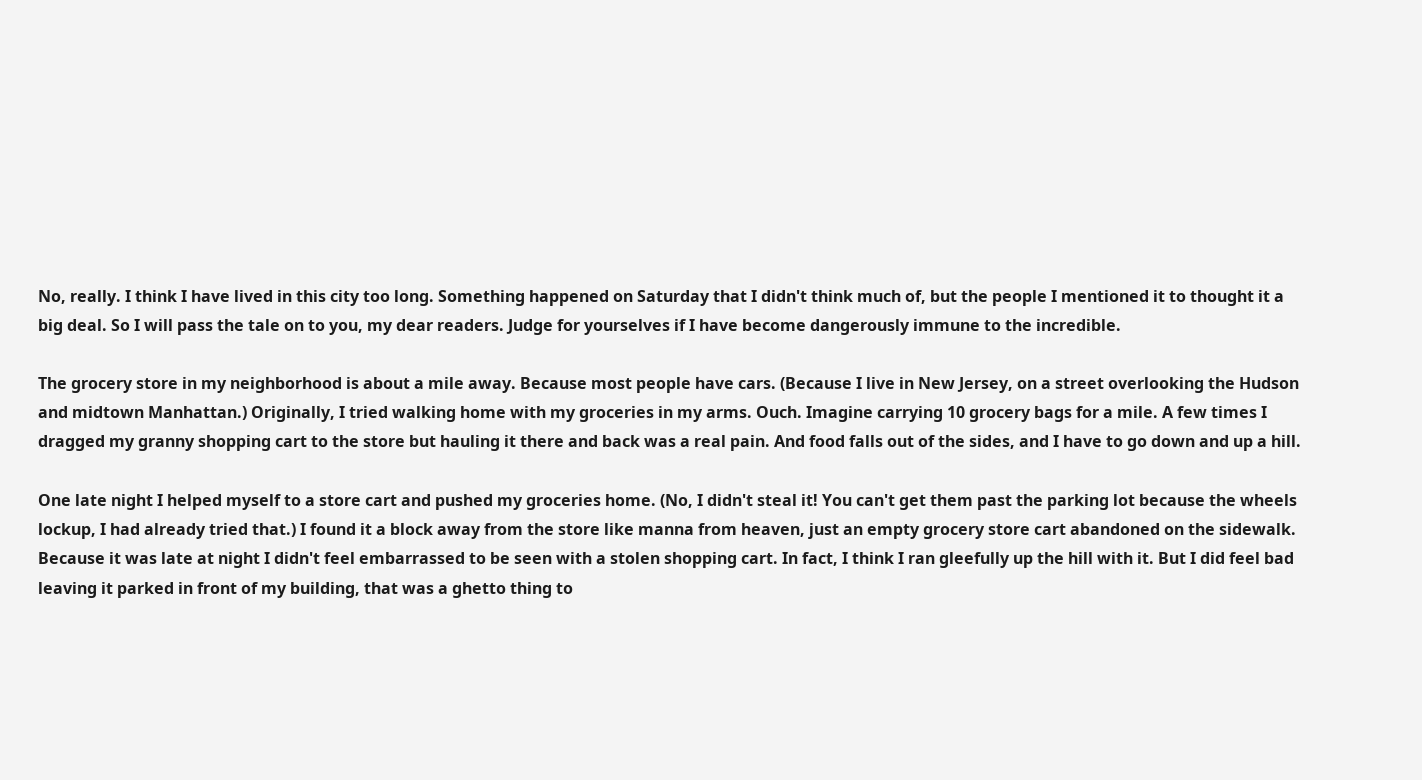No, really. I think I have lived in this city too long. Something happened on Saturday that I didn't think much of, but the people I mentioned it to thought it a big deal. So I will pass the tale on to you, my dear readers. Judge for yourselves if I have become dangerously immune to the incredible.

The grocery store in my neighborhood is about a mile away. Because most people have cars. (Because I live in New Jersey, on a street overlooking the Hudson and midtown Manhattan.) Originally, I tried walking home with my groceries in my arms. Ouch. Imagine carrying 10 grocery bags for a mile. A few times I dragged my granny shopping cart to the store but hauling it there and back was a real pain. And food falls out of the sides, and I have to go down and up a hill.

One late night I helped myself to a store cart and pushed my groceries home. (No, I didn't steal it! You can't get them past the parking lot because the wheels lockup, I had already tried that.) I found it a block away from the store like manna from heaven, just an empty grocery store cart abandoned on the sidewalk. Because it was late at night I didn't feel embarrassed to be seen with a stolen shopping cart. In fact, I think I ran gleefully up the hill with it. But I did feel bad leaving it parked in front of my building, that was a ghetto thing to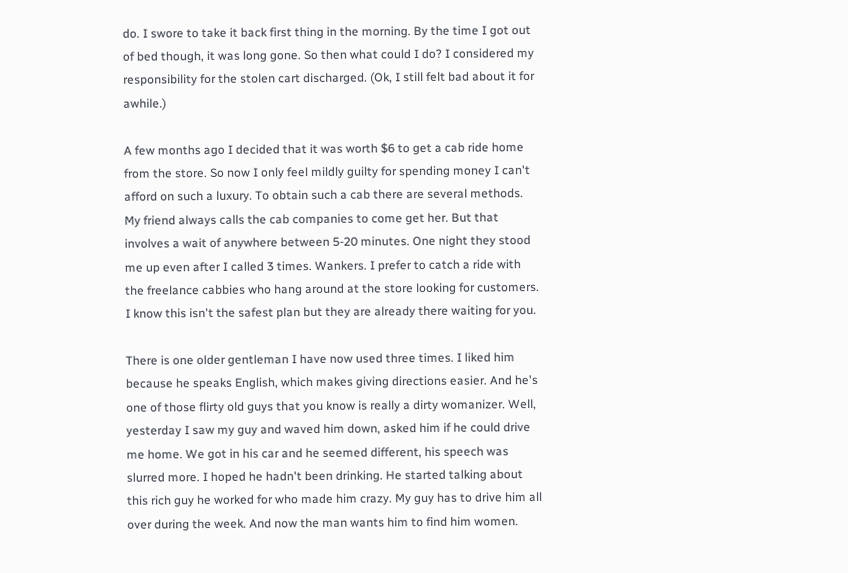do. I swore to take it back first thing in the morning. By the time I got out of bed though, it was long gone. So then what could I do? I considered my responsibility for the stolen cart discharged. (Ok, I still felt bad about it for awhile.)

A few months ago I decided that it was worth $6 to get a cab ride home from the store. So now I only feel mildly guilty for spending money I can't afford on such a luxury. To obtain such a cab there are several methods. My friend always calls the cab companies to come get her. But that involves a wait of anywhere between 5-20 minutes. One night they stood me up even after I called 3 times. Wankers. I prefer to catch a ride with the freelance cabbies who hang around at the store looking for customers. I know this isn't the safest plan but they are already there waiting for you.

There is one older gentleman I have now used three times. I liked him because he speaks English, which makes giving directions easier. And he's one of those flirty old guys that you know is really a dirty womanizer. Well, yesterday I saw my guy and waved him down, asked him if he could drive me home. We got in his car and he seemed different, his speech was slurred more. I hoped he hadn't been drinking. He started talking about this rich guy he worked for who made him crazy. My guy has to drive him all over during the week. And now the man wants him to find him women.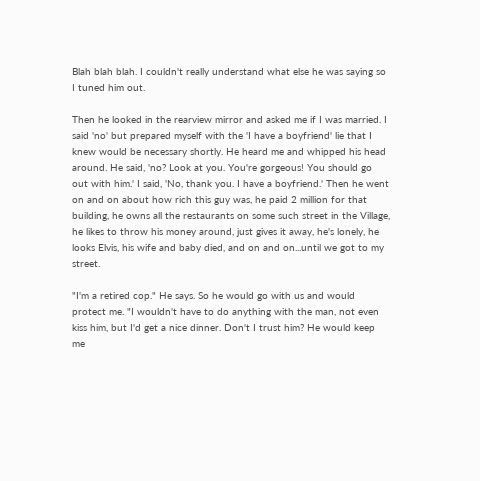Blah blah blah. I couldn't really understand what else he was saying so I tuned him out.

Then he looked in the rearview mirror and asked me if I was married. I said 'no' but prepared myself with the 'I have a boyfriend' lie that I knew would be necessary shortly. He heard me and whipped his head around. He said, 'no? Look at you. You're gorgeous! You should go out with him.' I said, 'No, thank you. I have a boyfriend.' Then he went on and on about how rich this guy was, he paid 2 million for that building, he owns all the restaurants on some such street in the Village, he likes to throw his money around, just gives it away, he's lonely, he looks Elvis, his wife and baby died, and on and on...until we got to my street.

"I'm a retired cop." He says. So he would go with us and would protect me. "I wouldn't have to do anything with the man, not even kiss him, but I'd get a nice dinner. Don't I trust him? He would keep me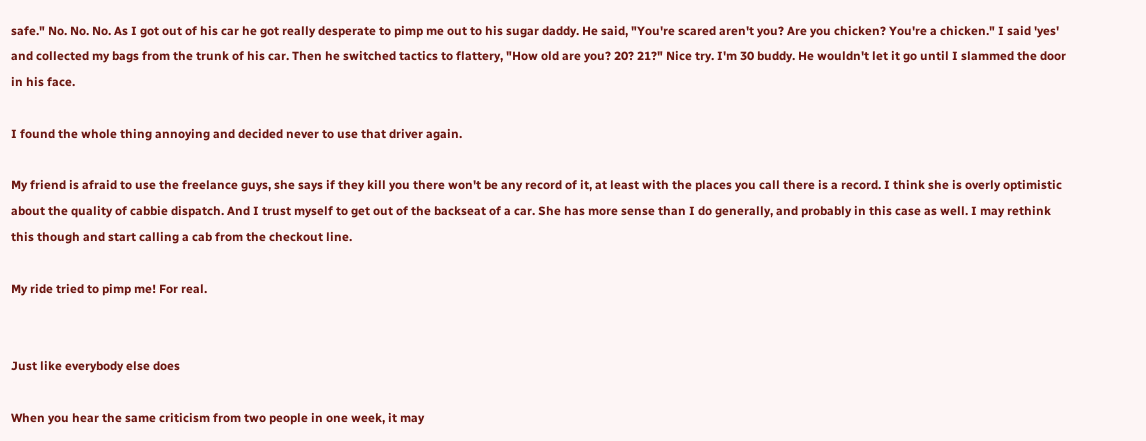safe." No. No. No. As I got out of his car he got really desperate to pimp me out to his sugar daddy. He said, "You're scared aren't you? Are you chicken? You're a chicken." I said 'yes' and collected my bags from the trunk of his car. Then he switched tactics to flattery, "How old are you? 20? 21?" Nice try. I'm 30 buddy. He wouldn't let it go until I slammed the door in his face.

I found the whole thing annoying and decided never to use that driver again.

My friend is afraid to use the freelance guys, she says if they kill you there won't be any record of it, at least with the places you call there is a record. I think she is overly optimistic about the quality of cabbie dispatch. And I trust myself to get out of the backseat of a car. She has more sense than I do generally, and probably in this case as well. I may rethink this though and start calling a cab from the checkout line.

My ride tried to pimp me! For real.


Just like everybody else does

When you hear the same criticism from two people in one week, it may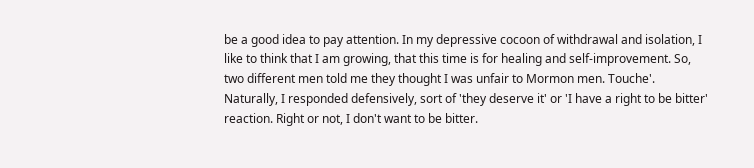be a good idea to pay attention. In my depressive cocoon of withdrawal and isolation, I like to think that I am growing, that this time is for healing and self-improvement. So, two different men told me they thought I was unfair to Mormon men. Touche'. Naturally, I responded defensively, sort of 'they deserve it' or 'I have a right to be bitter' reaction. Right or not, I don't want to be bitter.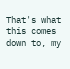That's what this comes down to, my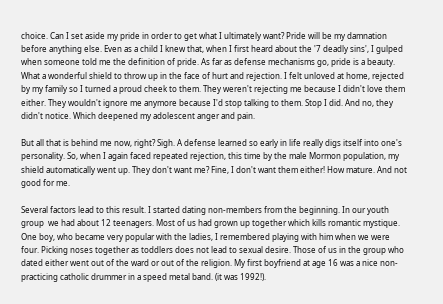choice. Can I set aside my pride in order to get what I ultimately want? Pride will be my damnation before anything else. Even as a child I knew that, when I first heard about the '7 deadly sins', I gulped when someone told me the definition of pride. As far as defense mechanisms go, pride is a beauty. What a wonderful shield to throw up in the face of hurt and rejection. I felt unloved at home, rejected by my family so I turned a proud cheek to them. They weren't rejecting me because I didn't love them either. They wouldn't ignore me anymore because I'd stop talking to them. Stop I did. And no, they didn't notice. Which deepened my adolescent anger and pain.

But all that is behind me now, right? Sigh. A defense learned so early in life really digs itself into one's personality. So, when I again faced repeated rejection, this time by the male Mormon population, my shield automatically went up. They don't want me? Fine, I don't want them either! How mature. And not good for me.

Several factors lead to this result. I started dating non-members from the beginning. In our youth group  we had about 12 teenagers. Most of us had grown up together which kills romantic mystique. One boy, who became very popular with the ladies, I remembered playing with him when we were four. Picking noses together as toddlers does not lead to sexual desire. Those of us in the group who dated either went out of the ward or out of the religion. My first boyfriend at age 16 was a nice non-practicing catholic drummer in a speed metal band. (it was 1992!).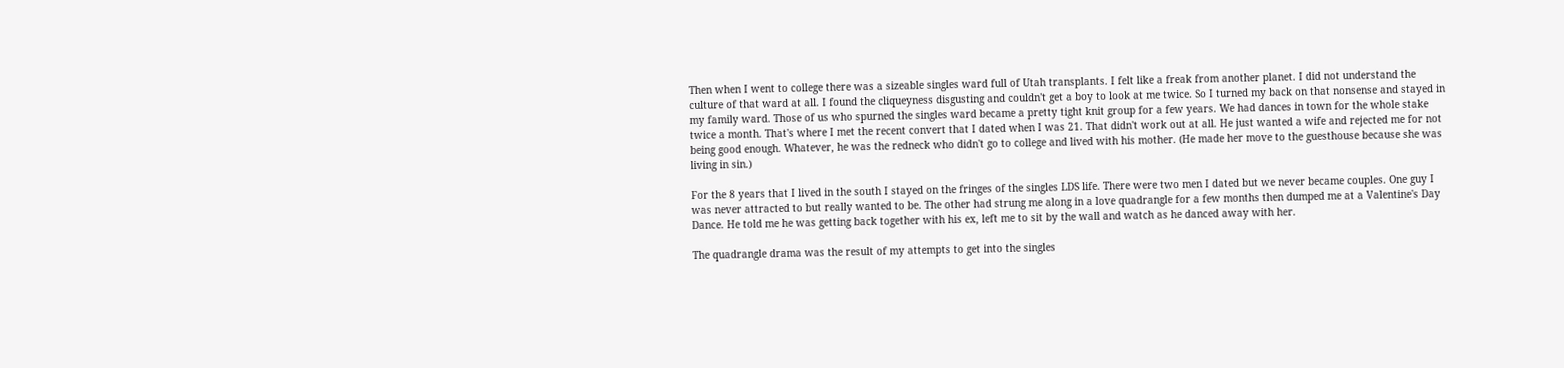Then when I went to college there was a sizeable singles ward full of Utah transplants. I felt like a freak from another planet. I did not understand the culture of that ward at all. I found the cliqueyness disgusting and couldn't get a boy to look at me twice. So I turned my back on that nonsense and stayed in my family ward. Those of us who spurned the singles ward became a pretty tight knit group for a few years. We had dances in town for the whole stake twice a month. That's where I met the recent convert that I dated when I was 21. That didn't work out at all. He just wanted a wife and rejected me for not being good enough. Whatever, he was the redneck who didn't go to college and lived with his mother. (He made her move to the guesthouse because she was living in sin.)

For the 8 years that I lived in the south I stayed on the fringes of the singles LDS life. There were two men I dated but we never became couples. One guy I was never attracted to but really wanted to be. The other had strung me along in a love quadrangle for a few months then dumped me at a Valentine's Day Dance. He told me he was getting back together with his ex, left me to sit by the wall and watch as he danced away with her.

The quadrangle drama was the result of my attempts to get into the singles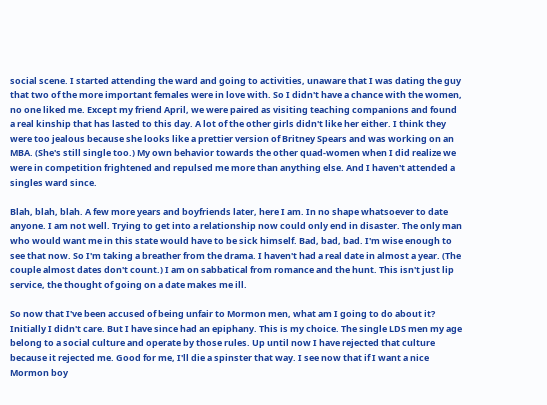social scene. I started attending the ward and going to activities, unaware that I was dating the guy that two of the more important females were in love with. So I didn't have a chance with the women, no one liked me. Except my friend April, we were paired as visiting teaching companions and found a real kinship that has lasted to this day. A lot of the other girls didn't like her either. I think they were too jealous because she looks like a prettier version of Britney Spears and was working on an MBA. (She's still single too.) My own behavior towards the other quad-women when I did realize we were in competition frightened and repulsed me more than anything else. And I haven't attended a singles ward since.

Blah, blah, blah. A few more years and boyfriends later, here I am. In no shape whatsoever to date anyone. I am not well. Trying to get into a relationship now could only end in disaster. The only man who would want me in this state would have to be sick himself. Bad, bad, bad. I'm wise enough to see that now. So I'm taking a breather from the drama. I haven't had a real date in almost a year. (The couple almost dates don't count.) I am on sabbatical from romance and the hunt. This isn't just lip service, the thought of going on a date makes me ill.

So now that I've been accused of being unfair to Mormon men, what am I going to do about it? Initially I didn't care. But I have since had an epiphany. This is my choice. The single LDS men my age belong to a social culture and operate by those rules. Up until now I have rejected that culture because it rejected me. Good for me, I'll die a spinster that way. I see now that if I want a nice Mormon boy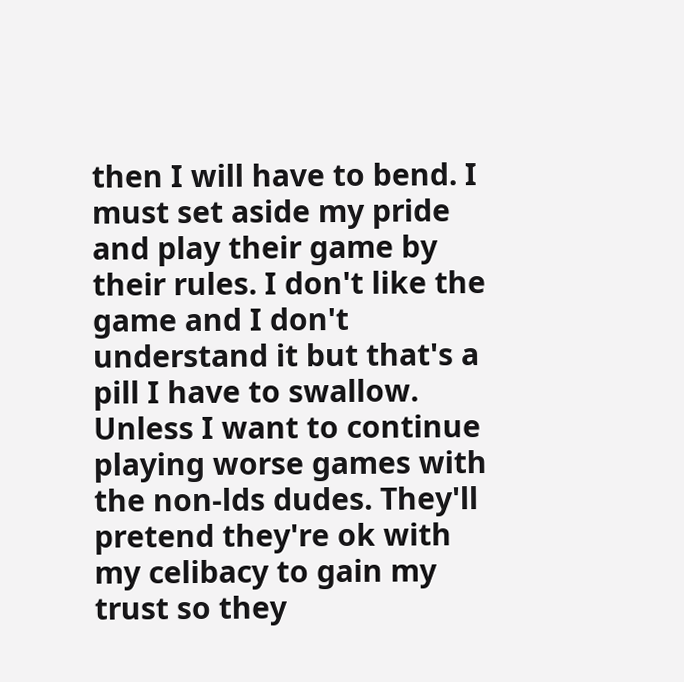then I will have to bend. I must set aside my pride and play their game by their rules. I don't like the game and I don't understand it but that's a pill I have to swallow. Unless I want to continue playing worse games with the non-lds dudes. They'll pretend they're ok with my celibacy to gain my trust so they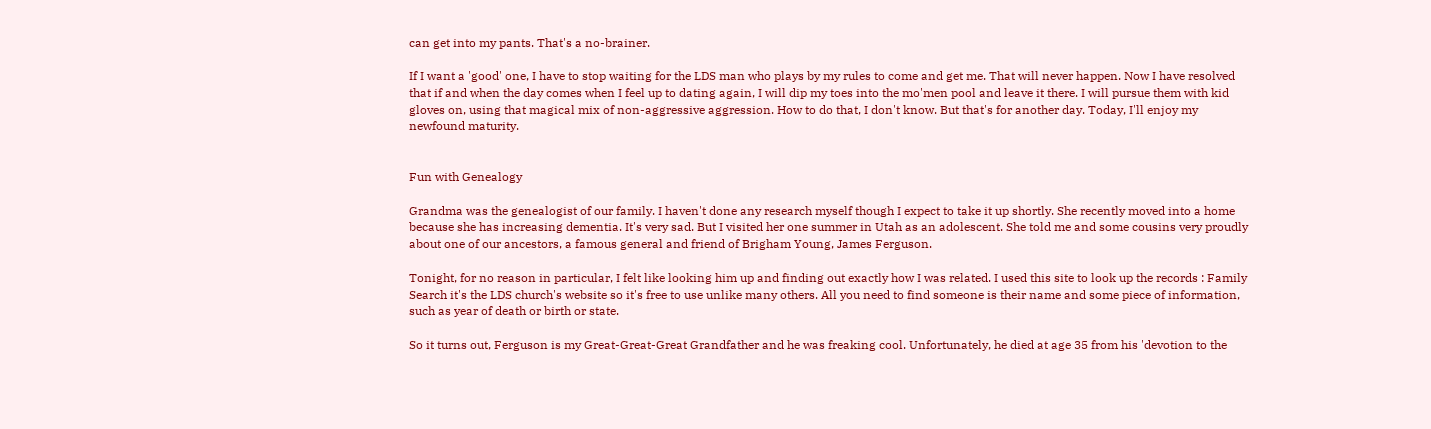can get into my pants. That's a no-brainer.

If I want a 'good' one, I have to stop waiting for the LDS man who plays by my rules to come and get me. That will never happen. Now I have resolved that if and when the day comes when I feel up to dating again, I will dip my toes into the mo'men pool and leave it there. I will pursue them with kid gloves on, using that magical mix of non-aggressive aggression. How to do that, I don't know. But that's for another day. Today, I'll enjoy my newfound maturity.


Fun with Genealogy

Grandma was the genealogist of our family. I haven't done any research myself though I expect to take it up shortly. She recently moved into a home because she has increasing dementia. It's very sad. But I visited her one summer in Utah as an adolescent. She told me and some cousins very proudly about one of our ancestors, a famous general and friend of Brigham Young, James Ferguson.

Tonight, for no reason in particular, I felt like looking him up and finding out exactly how I was related. I used this site to look up the records : Family Search it's the LDS church's website so it's free to use unlike many others. All you need to find someone is their name and some piece of information, such as year of death or birth or state.

So it turns out, Ferguson is my Great-Great-Great Grandfather and he was freaking cool. Unfortunately, he died at age 35 from his 'devotion to the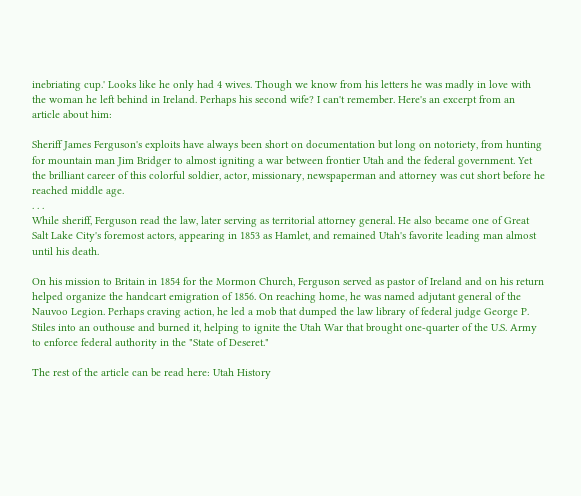inebriating cup.' Looks like he only had 4 wives. Though we know from his letters he was madly in love with the woman he left behind in Ireland. Perhaps his second wife? I can't remember. Here's an excerpt from an article about him:

Sheriff James Ferguson's exploits have always been short on documentation but long on notoriety, from hunting for mountain man Jim Bridger to almost igniting a war between frontier Utah and the federal government. Yet the brilliant career of this colorful soldier, actor, missionary, newspaperman and attorney was cut short before he reached middle age.
. . .
While sheriff, Ferguson read the law, later serving as territorial attorney general. He also became one of Great Salt Lake City's foremost actors, appearing in 1853 as Hamlet, and remained Utah's favorite leading man almost until his death.

On his mission to Britain in 1854 for the Mormon Church, Ferguson served as pastor of Ireland and on his return helped organize the handcart emigration of 1856. On reaching home, he was named adjutant general of the Nauvoo Legion. Perhaps craving action, he led a mob that dumped the law library of federal judge George P. Stiles into an outhouse and burned it, helping to ignite the Utah War that brought one-quarter of the U.S. Army to enforce federal authority in the "State of Deseret."

The rest of the article can be read here: Utah History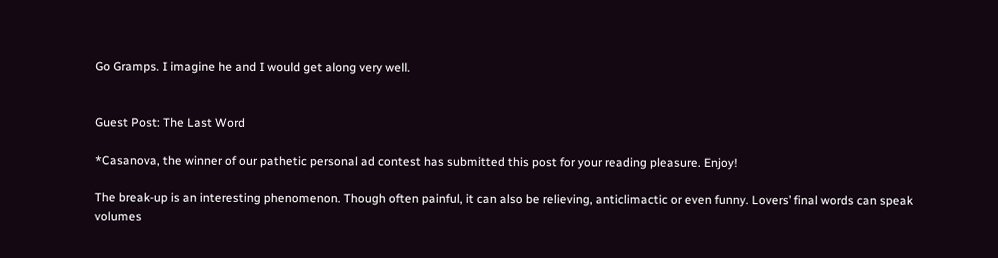Go Gramps. I imagine he and I would get along very well.


Guest Post: The Last Word

*Casanova, the winner of our pathetic personal ad contest has submitted this post for your reading pleasure. Enjoy!

The break-up is an interesting phenomenon. Though often painful, it can also be relieving, anticlimactic or even funny. Lovers’ final words can speak volumes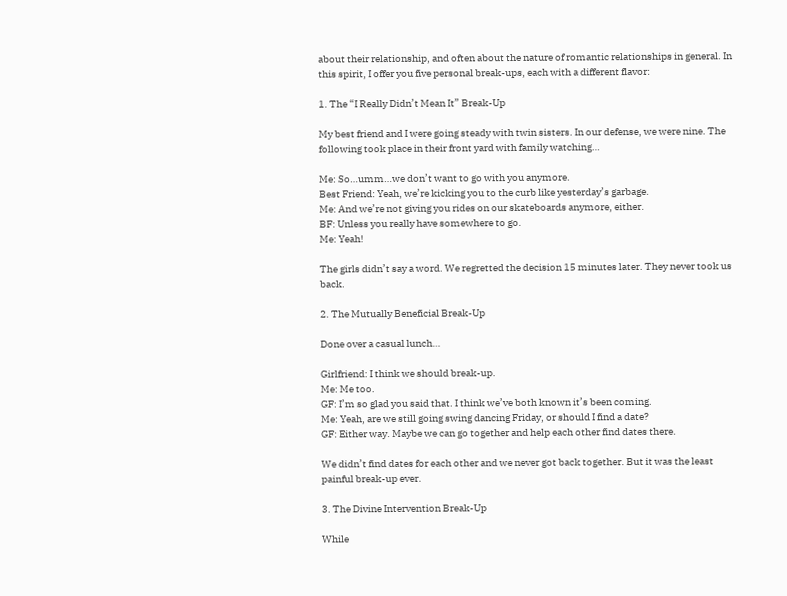about their relationship, and often about the nature of romantic relationships in general. In this spirit, I offer you five personal break-ups, each with a different flavor:

1. The “I Really Didn’t Mean It” Break-Up

My best friend and I were going steady with twin sisters. In our defense, we were nine. The following took place in their front yard with family watching…

Me: So…umm…we don’t want to go with you anymore.
Best Friend: Yeah, we’re kicking you to the curb like yesterday’s garbage.
Me: And we’re not giving you rides on our skateboards anymore, either.
BF: Unless you really have somewhere to go.
Me: Yeah!

The girls didn’t say a word. We regretted the decision 15 minutes later. They never took us back.

2. The Mutually Beneficial Break-Up

Done over a casual lunch…

Girlfriend: I think we should break-up.
Me: Me too.
GF: I’m so glad you said that. I think we’ve both known it’s been coming.
Me: Yeah, are we still going swing dancing Friday, or should I find a date?
GF: Either way. Maybe we can go together and help each other find dates there.

We didn’t find dates for each other and we never got back together. But it was the least painful break-up ever.

3. The Divine Intervention Break-Up

While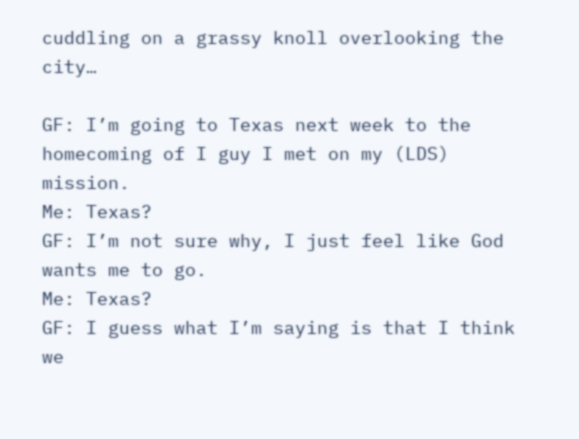cuddling on a grassy knoll overlooking the city…

GF: I’m going to Texas next week to the homecoming of I guy I met on my (LDS) mission.
Me: Texas?
GF: I’m not sure why, I just feel like God wants me to go.
Me: Texas?
GF: I guess what I’m saying is that I think we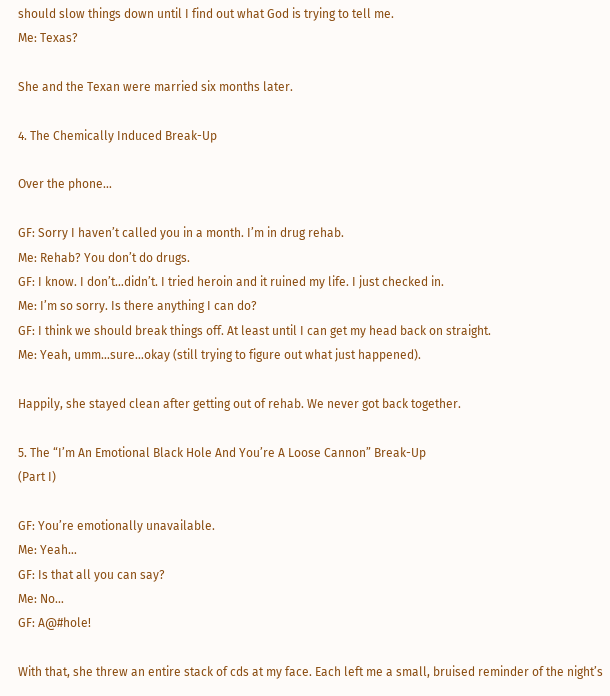should slow things down until I find out what God is trying to tell me.
Me: Texas?

She and the Texan were married six months later.

4. The Chemically Induced Break-Up

Over the phone…

GF: Sorry I haven’t called you in a month. I’m in drug rehab.
Me: Rehab? You don’t do drugs.
GF: I know. I don’t…didn’t. I tried heroin and it ruined my life. I just checked in.
Me: I’m so sorry. Is there anything I can do?
GF: I think we should break things off. At least until I can get my head back on straight.
Me: Yeah, umm…sure…okay (still trying to figure out what just happened).

Happily, she stayed clean after getting out of rehab. We never got back together.

5. The “I’m An Emotional Black Hole And You’re A Loose Cannon” Break-Up
(Part I)

GF: You’re emotionally unavailable.
Me: Yeah…
GF: Is that all you can say?
Me: No…
GF: A@#hole!

With that, she threw an entire stack of cds at my face. Each left me a small, bruised reminder of the night’s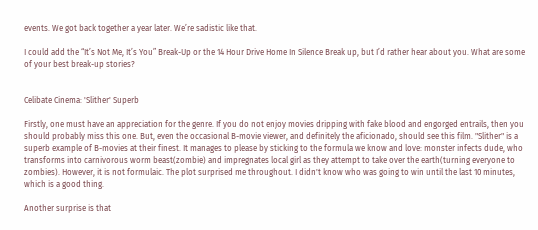events. We got back together a year later. We’re sadistic like that.

I could add the “It’s Not Me, It’s You” Break-Up or the 14 Hour Drive Home In Silence Break up, but I’d rather hear about you. What are some of your best break-up stories?


Celibate Cinema: 'Slither' Superb

Firstly, one must have an appreciation for the genre. If you do not enjoy movies dripping with fake blood and engorged entrails, then you should probably miss this one. But, even the occasional B-movie viewer, and definitely the aficionado, should see this film. "Slither" is a superb example of B-movies at their finest. It manages to please by sticking to the formula we know and love: monster infects dude, who transforms into carnivorous worm beast(zombie) and impregnates local girl as they attempt to take over the earth(turning everyone to zombies). However, it is not formulaic. The plot surprised me throughout. I didn't know who was going to win until the last 10 minutes, which is a good thing.

Another surprise is that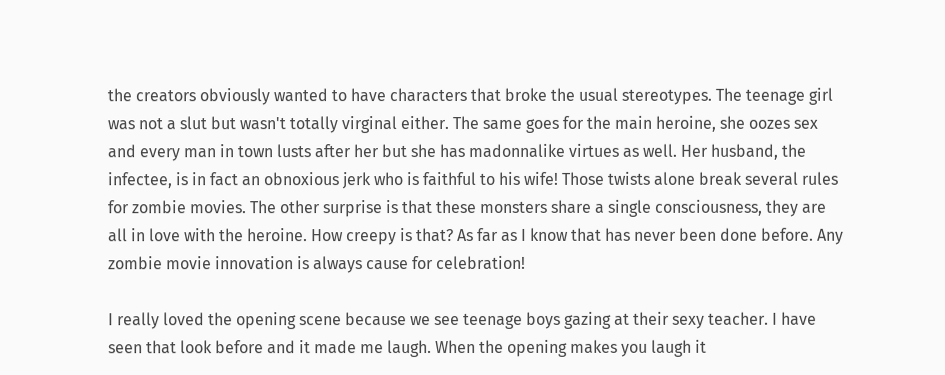the creators obviously wanted to have characters that broke the usual stereotypes. The teenage girl was not a slut but wasn't totally virginal either. The same goes for the main heroine, she oozes sex and every man in town lusts after her but she has madonnalike virtues as well. Her husband, the infectee, is in fact an obnoxious jerk who is faithful to his wife! Those twists alone break several rules for zombie movies. The other surprise is that these monsters share a single consciousness, they are all in love with the heroine. How creepy is that? As far as I know that has never been done before. Any zombie movie innovation is always cause for celebration!

I really loved the opening scene because we see teenage boys gazing at their sexy teacher. I have seen that look before and it made me laugh. When the opening makes you laugh it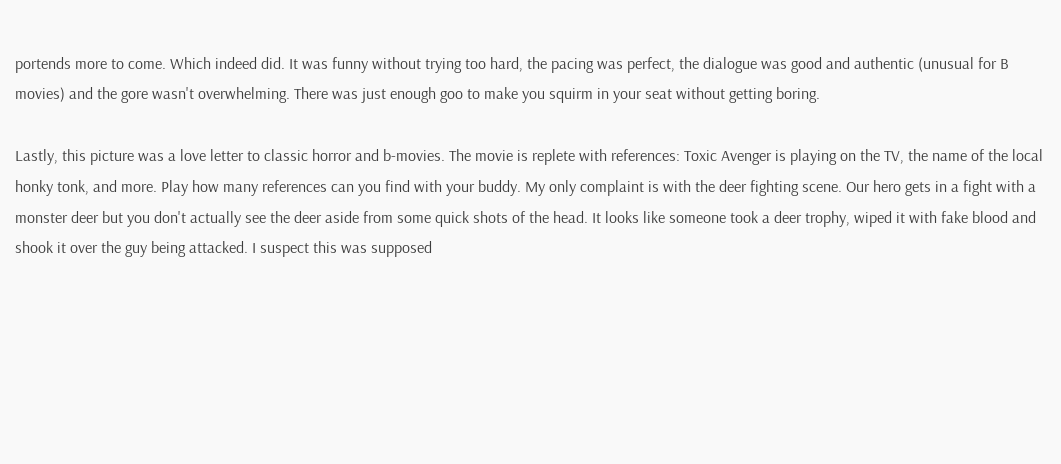portends more to come. Which indeed did. It was funny without trying too hard, the pacing was perfect, the dialogue was good and authentic (unusual for B movies) and the gore wasn't overwhelming. There was just enough goo to make you squirm in your seat without getting boring.

Lastly, this picture was a love letter to classic horror and b-movies. The movie is replete with references: Toxic Avenger is playing on the TV, the name of the local honky tonk, and more. Play how many references can you find with your buddy. My only complaint is with the deer fighting scene. Our hero gets in a fight with a monster deer but you don't actually see the deer aside from some quick shots of the head. It looks like someone took a deer trophy, wiped it with fake blood and shook it over the guy being attacked. I suspect this was supposed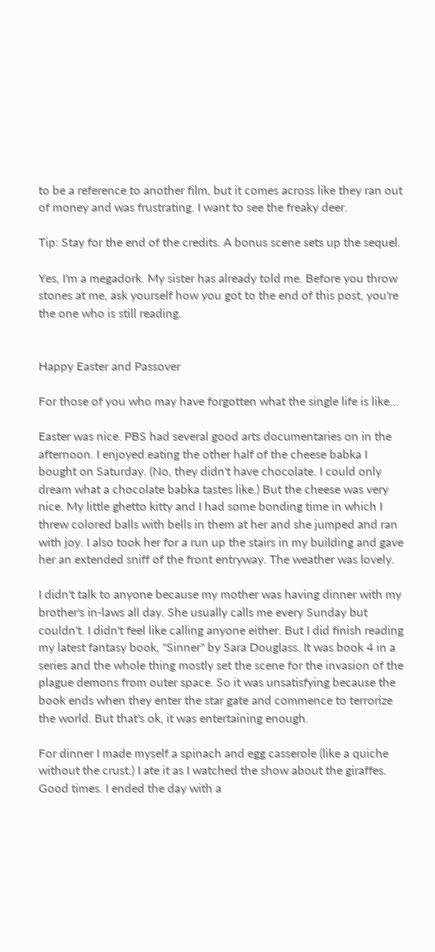to be a reference to another film, but it comes across like they ran out of money and was frustrating. I want to see the freaky deer.

Tip: Stay for the end of the credits. A bonus scene sets up the sequel.

Yes, I'm a megadork. My sister has already told me. Before you throw stones at me, ask yourself how you got to the end of this post, you're the one who is still reading.


Happy Easter and Passover

For those of you who may have forgotten what the single life is like...

Easter was nice. PBS had several good arts documentaries on in the afternoon. I enjoyed eating the other half of the cheese babka I bought on Saturday. (No, they didn't have chocolate. I could only dream what a chocolate babka tastes like.) But the cheese was very nice. My little ghetto kitty and I had some bonding time in which I threw colored balls with bells in them at her and she jumped and ran with joy. I also took her for a run up the stairs in my building and gave her an extended sniff of the front entryway. The weather was lovely.

I didn't talk to anyone because my mother was having dinner with my brother's in-laws all day. She usually calls me every Sunday but couldn't. I didn't feel like calling anyone either. But I did finish reading my latest fantasy book, "Sinner" by Sara Douglass. It was book 4 in a series and the whole thing mostly set the scene for the invasion of the plague demons from outer space. So it was unsatisfying because the book ends when they enter the star gate and commence to terrorize the world. But that's ok, it was entertaining enough.

For dinner I made myself a spinach and egg casserole (like a quiche without the crust.) I ate it as I watched the show about the giraffes. Good times. I ended the day with a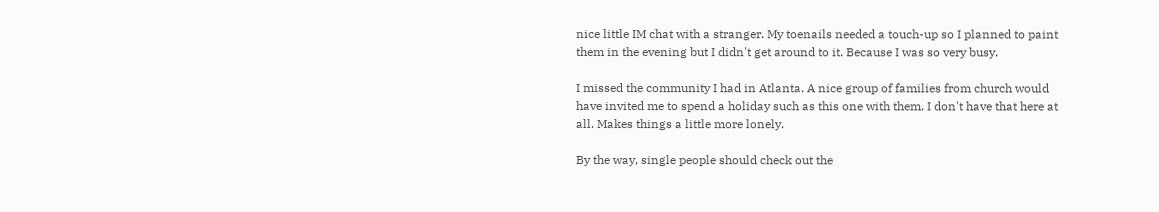nice little IM chat with a stranger. My toenails needed a touch-up so I planned to paint them in the evening but I didn't get around to it. Because I was so very busy.

I missed the community I had in Atlanta. A nice group of families from church would have invited me to spend a holiday such as this one with them. I don't have that here at all. Makes things a little more lonely.

By the way, single people should check out the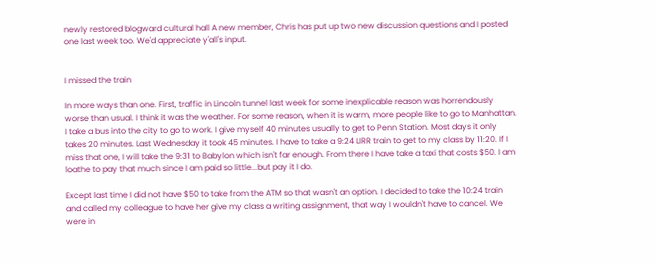newly restored blogward cultural hall A new member, Chris has put up two new discussion questions and I posted one last week too. We'd appreciate y'all's input.


I missed the train

In more ways than one. First, traffic in Lincoln tunnel last week for some inexplicable reason was horrendously worse than usual. I think it was the weather. For some reason, when it is warm, more people like to go to Manhattan. I take a bus into the city to go to work. I give myself 40 minutes usually to get to Penn Station. Most days it only takes 20 minutes. Last Wednesday it took 45 minutes. I have to take a 9:24 LIRR train to get to my class by 11:20. If I miss that one, I will take the 9:31 to Babylon which isn't far enough. From there I have take a taxi that costs $50. I am loathe to pay that much since I am paid so little...but pay it I do.

Except last time I did not have $50 to take from the ATM so that wasn't an option. I decided to take the 10:24 train and called my colleague to have her give my class a writing assignment, that way I wouldn't have to cancel. We were in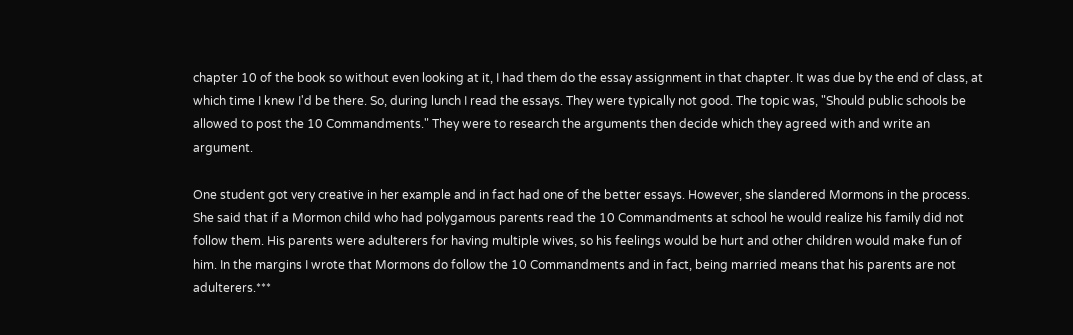chapter 10 of the book so without even looking at it, I had them do the essay assignment in that chapter. It was due by the end of class, at which time I knew I'd be there. So, during lunch I read the essays. They were typically not good. The topic was, "Should public schools be allowed to post the 10 Commandments." They were to research the arguments then decide which they agreed with and write an argument.

One student got very creative in her example and in fact had one of the better essays. However, she slandered Mormons in the process. She said that if a Mormon child who had polygamous parents read the 10 Commandments at school he would realize his family did not follow them. His parents were adulterers for having multiple wives, so his feelings would be hurt and other children would make fun of him. In the margins I wrote that Mormons do follow the 10 Commandments and in fact, being married means that his parents are not adulterers.***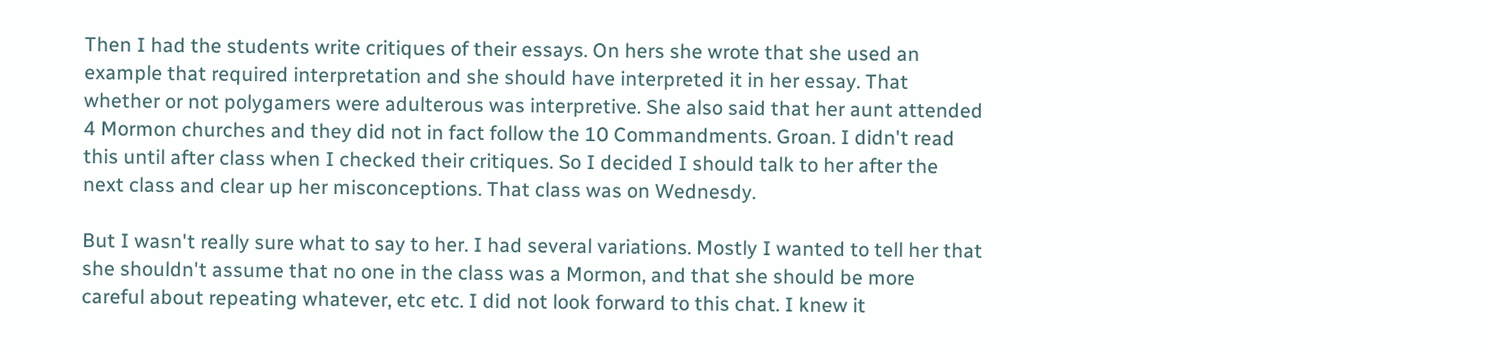Then I had the students write critiques of their essays. On hers she wrote that she used an example that required interpretation and she should have interpreted it in her essay. That whether or not polygamers were adulterous was interpretive. She also said that her aunt attended 4 Mormon churches and they did not in fact follow the 10 Commandments. Groan. I didn't read this until after class when I checked their critiques. So I decided I should talk to her after the next class and clear up her misconceptions. That class was on Wednesdy.

But I wasn't really sure what to say to her. I had several variations. Mostly I wanted to tell her that she shouldn't assume that no one in the class was a Mormon, and that she should be more careful about repeating whatever, etc etc. I did not look forward to this chat. I knew it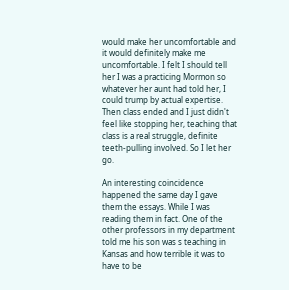would make her uncomfortable and it would definitely make me uncomfortable. I felt I should tell her I was a practicing Mormon so whatever her aunt had told her, I could trump by actual expertise. Then class ended and I just didn't feel like stopping her, teaching that class is a real struggle, definite teeth-pulling involved. So I let her go.

An interesting coincidence happened the same day I gave them the essays. While I was reading them in fact. One of the other professors in my department told me his son was s teaching in Kansas and how terrible it was to have to be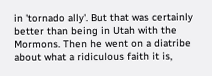in 'tornado ally'. But that was certainly better than being in Utah with the Mormons. Then he went on a diatribe about what a ridiculous faith it is,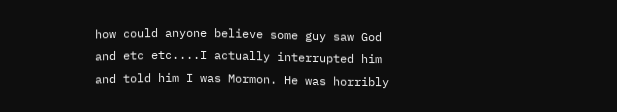how could anyone believe some guy saw God and etc etc....I actually interrupted him and told him I was Mormon. He was horribly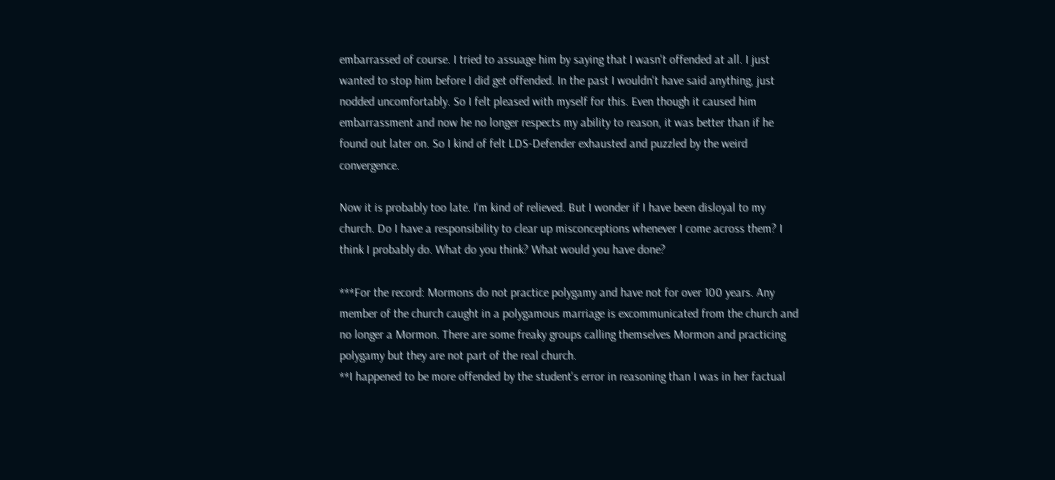embarrassed of course. I tried to assuage him by saying that I wasn't offended at all. I just wanted to stop him before I did get offended. In the past I wouldn't have said anything, just nodded uncomfortably. So I felt pleased with myself for this. Even though it caused him embarrassment and now he no longer respects my ability to reason, it was better than if he found out later on. So I kind of felt LDS-Defender exhausted and puzzled by the weird convergence.

Now it is probably too late. I'm kind of relieved. But I wonder if I have been disloyal to my church. Do I have a responsibility to clear up misconceptions whenever I come across them? I think I probably do. What do you think? What would you have done?

***For the record: Mormons do not practice polygamy and have not for over 100 years. Any member of the church caught in a polygamous marriage is excommunicated from the church and no longer a Mormon. There are some freaky groups calling themselves Mormon and practicing polygamy but they are not part of the real church.
**I happened to be more offended by the student's error in reasoning than I was in her factual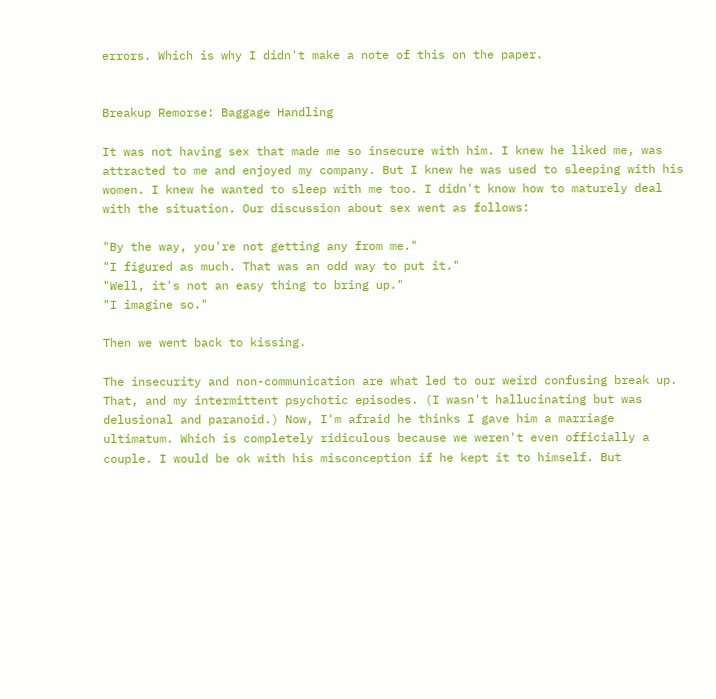errors. Which is why I didn't make a note of this on the paper.


Breakup Remorse: Baggage Handling

It was not having sex that made me so insecure with him. I knew he liked me, was attracted to me and enjoyed my company. But I knew he was used to sleeping with his women. I knew he wanted to sleep with me too. I didn't know how to maturely deal with the situation. Our discussion about sex went as follows:

"By the way, you're not getting any from me."
"I figured as much. That was an odd way to put it."
"Well, it's not an easy thing to bring up."
"I imagine so."

Then we went back to kissing.

The insecurity and non-communication are what led to our weird confusing break up. That, and my intermittent psychotic episodes. (I wasn't hallucinating but was delusional and paranoid.) Now, I'm afraid he thinks I gave him a marriage ultimatum. Which is completely ridiculous because we weren't even officially a couple. I would be ok with his misconception if he kept it to himself. But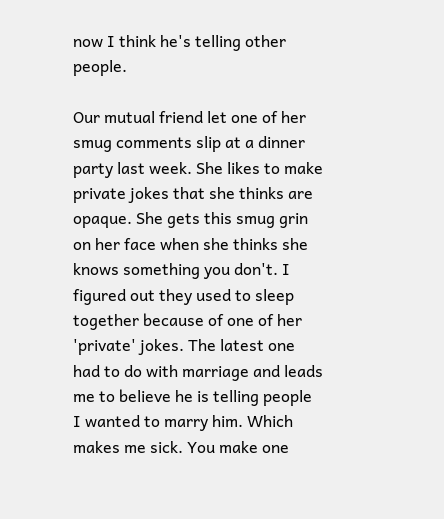now I think he's telling other people.

Our mutual friend let one of her smug comments slip at a dinner party last week. She likes to make private jokes that she thinks are opaque. She gets this smug grin on her face when she thinks she knows something you don't. I figured out they used to sleep together because of one of her 'private' jokes. The latest one had to do with marriage and leads me to believe he is telling people I wanted to marry him. Which makes me sick. You make one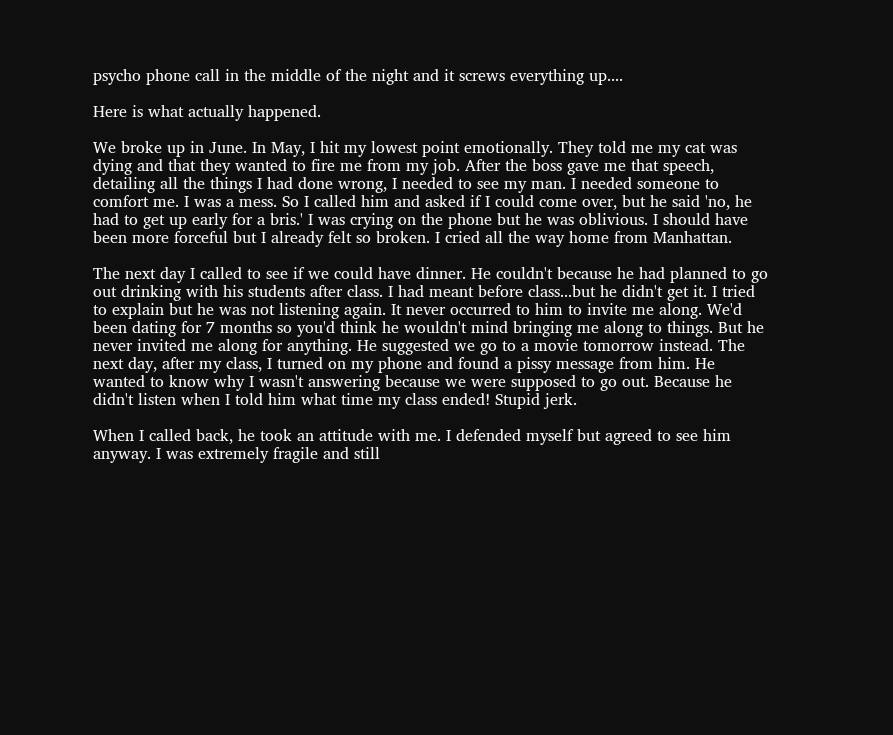psycho phone call in the middle of the night and it screws everything up....

Here is what actually happened.

We broke up in June. In May, I hit my lowest point emotionally. They told me my cat was dying and that they wanted to fire me from my job. After the boss gave me that speech, detailing all the things I had done wrong, I needed to see my man. I needed someone to comfort me. I was a mess. So I called him and asked if I could come over, but he said 'no, he had to get up early for a bris.' I was crying on the phone but he was oblivious. I should have been more forceful but I already felt so broken. I cried all the way home from Manhattan.

The next day I called to see if we could have dinner. He couldn't because he had planned to go out drinking with his students after class. I had meant before class...but he didn't get it. I tried to explain but he was not listening again. It never occurred to him to invite me along. We'd been dating for 7 months so you'd think he wouldn't mind bringing me along to things. But he never invited me along for anything. He suggested we go to a movie tomorrow instead. The next day, after my class, I turned on my phone and found a pissy message from him. He wanted to know why I wasn't answering because we were supposed to go out. Because he didn't listen when I told him what time my class ended! Stupid jerk.

When I called back, he took an attitude with me. I defended myself but agreed to see him anyway. I was extremely fragile and still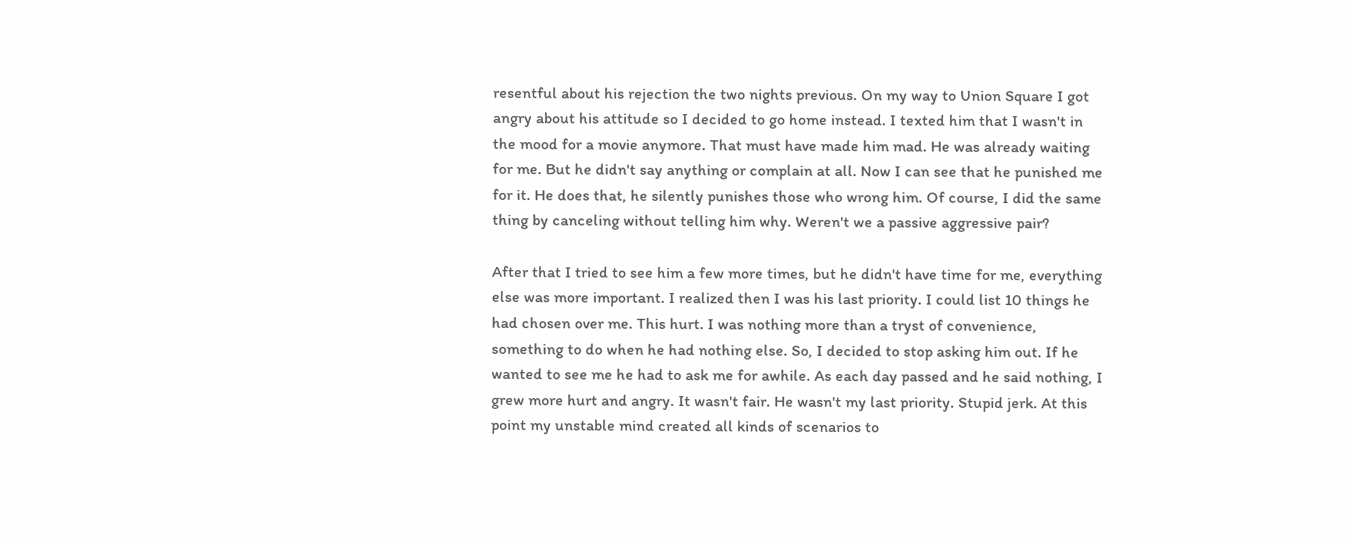resentful about his rejection the two nights previous. On my way to Union Square I got angry about his attitude so I decided to go home instead. I texted him that I wasn't in the mood for a movie anymore. That must have made him mad. He was already waiting for me. But he didn't say anything or complain at all. Now I can see that he punished me for it. He does that, he silently punishes those who wrong him. Of course, I did the same thing by canceling without telling him why. Weren't we a passive aggressive pair?

After that I tried to see him a few more times, but he didn't have time for me, everything else was more important. I realized then I was his last priority. I could list 10 things he had chosen over me. This hurt. I was nothing more than a tryst of convenience, something to do when he had nothing else. So, I decided to stop asking him out. If he wanted to see me he had to ask me for awhile. As each day passed and he said nothing, I grew more hurt and angry. It wasn't fair. He wasn't my last priority. Stupid jerk. At this point my unstable mind created all kinds of scenarios to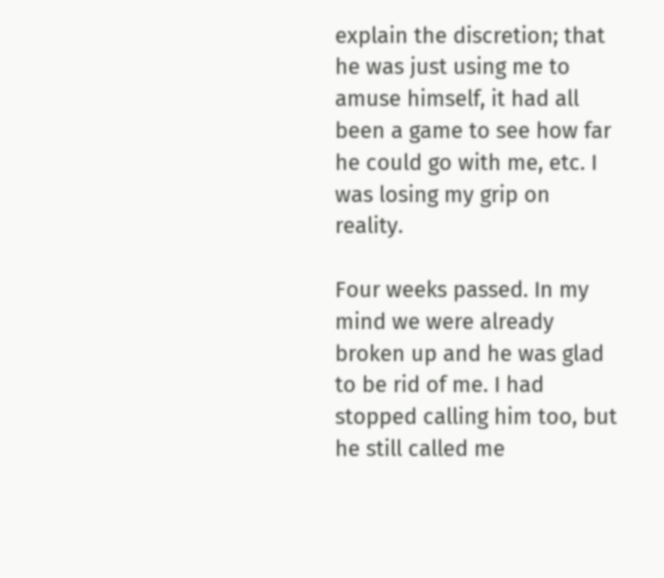explain the discretion; that he was just using me to amuse himself, it had all been a game to see how far he could go with me, etc. I was losing my grip on reality.

Four weeks passed. In my mind we were already broken up and he was glad to be rid of me. I had stopped calling him too, but he still called me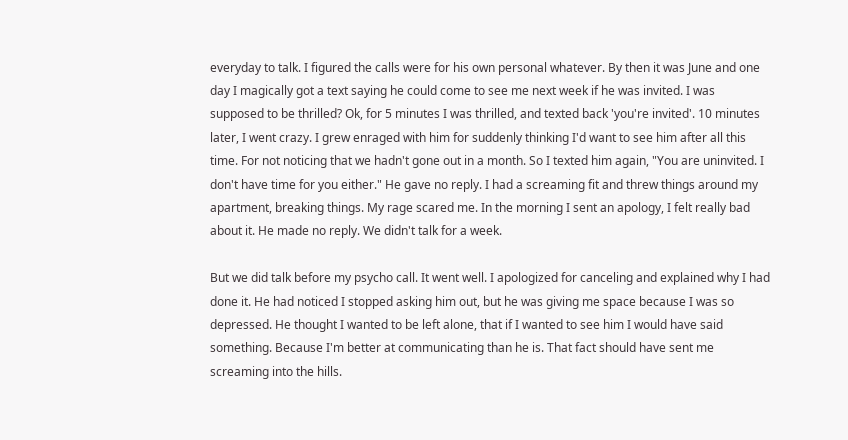everyday to talk. I figured the calls were for his own personal whatever. By then it was June and one day I magically got a text saying he could come to see me next week if he was invited. I was supposed to be thrilled? Ok, for 5 minutes I was thrilled, and texted back 'you're invited'. 10 minutes later, I went crazy. I grew enraged with him for suddenly thinking I'd want to see him after all this time. For not noticing that we hadn't gone out in a month. So I texted him again, "You are uninvited. I don't have time for you either." He gave no reply. I had a screaming fit and threw things around my apartment, breaking things. My rage scared me. In the morning I sent an apology, I felt really bad about it. He made no reply. We didn't talk for a week.

But we did talk before my psycho call. It went well. I apologized for canceling and explained why I had done it. He had noticed I stopped asking him out, but he was giving me space because I was so depressed. He thought I wanted to be left alone, that if I wanted to see him I would have said something. Because I'm better at communicating than he is. That fact should have sent me screaming into the hills.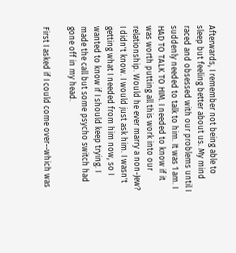Afterwards, I remember not being able to sleep but feeling better about us. My mind raced and obsessed with our problems until I suddenly needed to talk to him. It was 1 am. I HAD TO TALK TO HIM. I needed to know if it was worth putting all this work into our relationship. Would he ever marry a non-Jew? I didn't know. I would just ask him. I wasn't getting what I needed from him now, so I wanted to know if I should keep trying. I made the call but some psycho switch had gone off in my head.

First I asked if I could come over--which was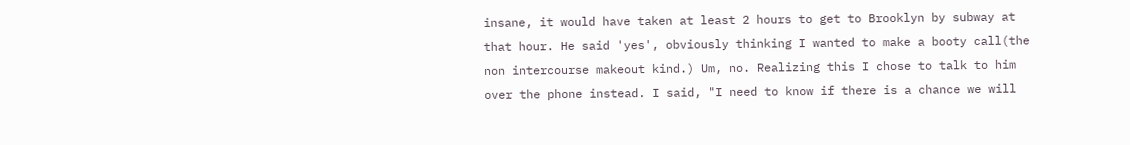insane, it would have taken at least 2 hours to get to Brooklyn by subway at that hour. He said 'yes', obviously thinking I wanted to make a booty call(the non intercourse makeout kind.) Um, no. Realizing this I chose to talk to him over the phone instead. I said, "I need to know if there is a chance we will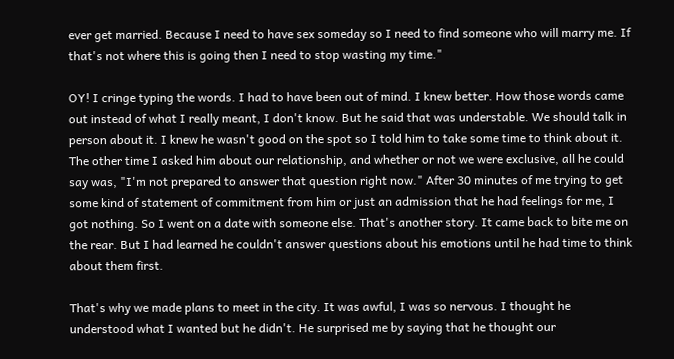ever get married. Because I need to have sex someday so I need to find someone who will marry me. If that's not where this is going then I need to stop wasting my time."

OY! I cringe typing the words. I had to have been out of mind. I knew better. How those words came out instead of what I really meant, I don't know. But he said that was understable. We should talk in person about it. I knew he wasn't good on the spot so I told him to take some time to think about it. The other time I asked him about our relationship, and whether or not we were exclusive, all he could say was, "I'm not prepared to answer that question right now." After 30 minutes of me trying to get some kind of statement of commitment from him or just an admission that he had feelings for me, I got nothing. So I went on a date with someone else. That's another story. It came back to bite me on the rear. But I had learned he couldn't answer questions about his emotions until he had time to think about them first.

That's why we made plans to meet in the city. It was awful, I was so nervous. I thought he understood what I wanted but he didn't. He surprised me by saying that he thought our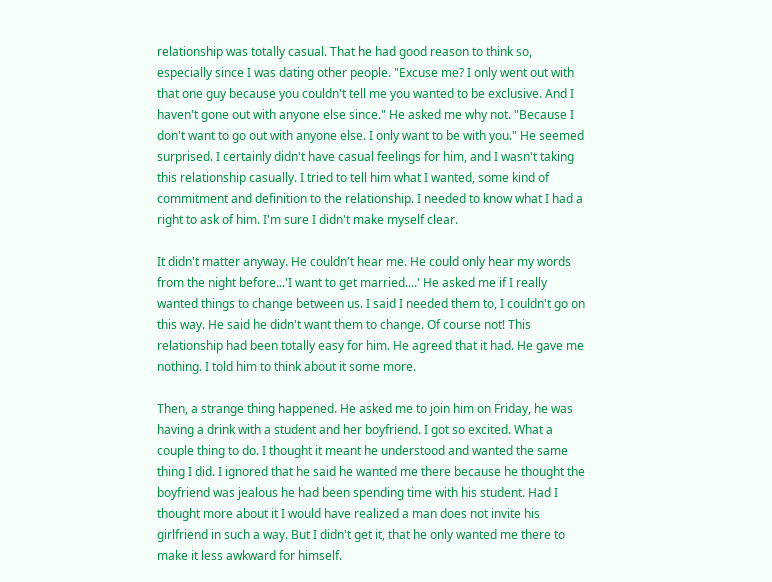relationship was totally casual. That he had good reason to think so, especially since I was dating other people. "Excuse me? I only went out with that one guy because you couldn't tell me you wanted to be exclusive. And I haven't gone out with anyone else since." He asked me why not. "Because I don't want to go out with anyone else. I only want to be with you." He seemed surprised. I certainly didn't have casual feelings for him, and I wasn't taking this relationship casually. I tried to tell him what I wanted, some kind of commitment and definition to the relationship. I needed to know what I had a right to ask of him. I'm sure I didn't make myself clear.

It didn't matter anyway. He couldn't hear me. He could only hear my words from the night before...'I want to get married....' He asked me if I really wanted things to change between us. I said I needed them to, I couldn't go on this way. He said he didn't want them to change. Of course not! This relationship had been totally easy for him. He agreed that it had. He gave me nothing. I told him to think about it some more.

Then, a strange thing happened. He asked me to join him on Friday, he was having a drink with a student and her boyfriend. I got so excited. What a couple thing to do. I thought it meant he understood and wanted the same thing I did. I ignored that he said he wanted me there because he thought the boyfriend was jealous he had been spending time with his student. Had I thought more about it I would have realized a man does not invite his girlfriend in such a way. But I didn't get it, that he only wanted me there to make it less awkward for himself.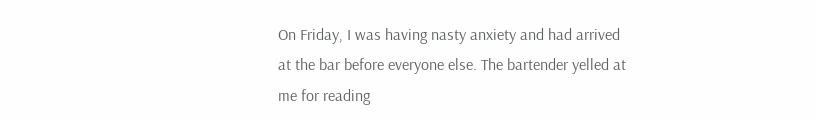On Friday, I was having nasty anxiety and had arrived at the bar before everyone else. The bartender yelled at me for reading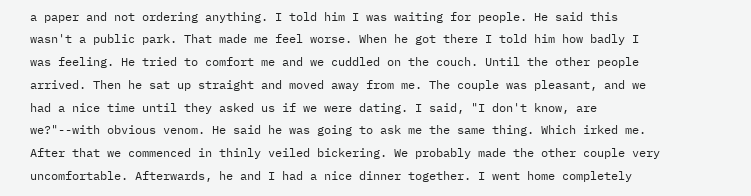a paper and not ordering anything. I told him I was waiting for people. He said this wasn't a public park. That made me feel worse. When he got there I told him how badly I was feeling. He tried to comfort me and we cuddled on the couch. Until the other people arrived. Then he sat up straight and moved away from me. The couple was pleasant, and we had a nice time until they asked us if we were dating. I said, "I don't know, are we?"--with obvious venom. He said he was going to ask me the same thing. Which irked me. After that we commenced in thinly veiled bickering. We probably made the other couple very uncomfortable. Afterwards, he and I had a nice dinner together. I went home completely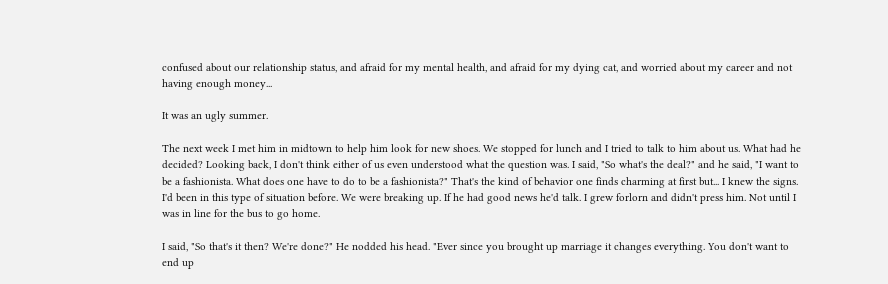confused about our relationship status, and afraid for my mental health, and afraid for my dying cat, and worried about my career and not having enough money...

It was an ugly summer.

The next week I met him in midtown to help him look for new shoes. We stopped for lunch and I tried to talk to him about us. What had he decided? Looking back, I don't think either of us even understood what the question was. I said, "So what's the deal?" and he said, "I want to be a fashionista. What does one have to do to be a fashionista?" That's the kind of behavior one finds charming at first but... I knew the signs. I'd been in this type of situation before. We were breaking up. If he had good news he'd talk. I grew forlorn and didn't press him. Not until I was in line for the bus to go home.

I said, "So that's it then? We're done?" He nodded his head. "Ever since you brought up marriage it changes everything. You don't want to end up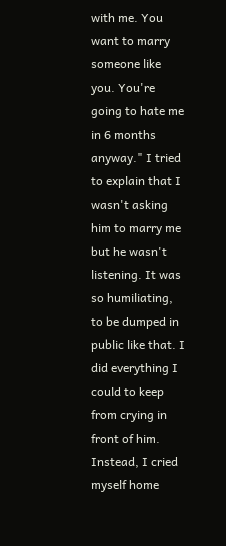with me. You want to marry someone like you. You're going to hate me in 6 months anyway." I tried to explain that I wasn't asking him to marry me but he wasn't listening. It was so humiliating, to be dumped in public like that. I did everything I could to keep from crying in front of him. Instead, I cried myself home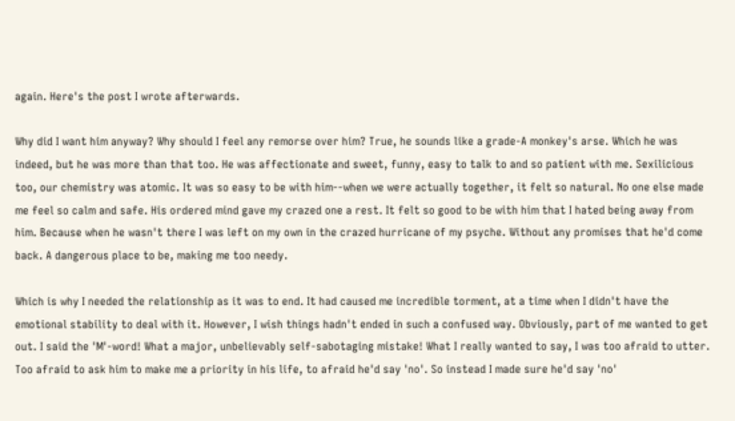again. Here's the post I wrote afterwards.

Why did I want him anyway? Why should I feel any remorse over him? True, he sounds like a grade-A monkey's arse. Which he was indeed, but he was more than that too. He was affectionate and sweet, funny, easy to talk to and so patient with me. Sexilicious too, our chemistry was atomic. It was so easy to be with him--when we were actually together, it felt so natural. No one else made me feel so calm and safe. His ordered mind gave my crazed one a rest. It felt so good to be with him that I hated being away from him. Because when he wasn't there I was left on my own in the crazed hurricane of my psyche. Without any promises that he'd come back. A dangerous place to be, making me too needy.

Which is why I needed the relationship as it was to end. It had caused me incredible torment, at a time when I didn't have the emotional stability to deal with it. However, I wish things hadn't ended in such a confused way. Obviously, part of me wanted to get out. I said the 'M'-word! What a major, unbelievably self-sabotaging mistake! What I really wanted to say, I was too afraid to utter. Too afraid to ask him to make me a priority in his life, to afraid he'd say 'no'. So instead I made sure he'd say 'no'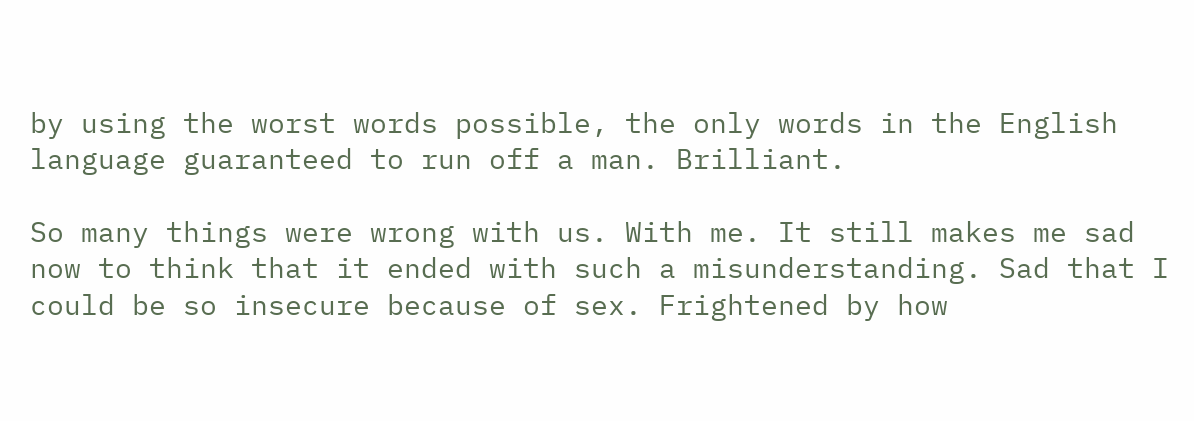by using the worst words possible, the only words in the English language guaranteed to run off a man. Brilliant.

So many things were wrong with us. With me. It still makes me sad now to think that it ended with such a misunderstanding. Sad that I could be so insecure because of sex. Frightened by how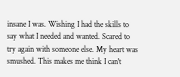insane I was. Wishing I had the skills to say what I needed and wanted. Scared to try again with someone else. My heart was smushed. This makes me think I can't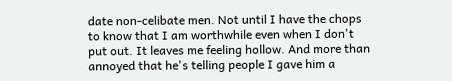date non-celibate men. Not until I have the chops to know that I am worthwhile even when I don't put out. It leaves me feeling hollow. And more than annoyed that he's telling people I gave him a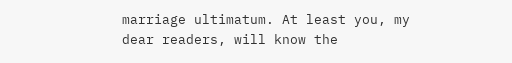marriage ultimatum. At least you, my dear readers, will know the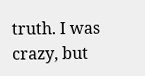truth. I was crazy, but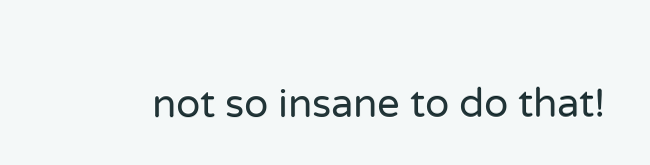not so insane to do that!